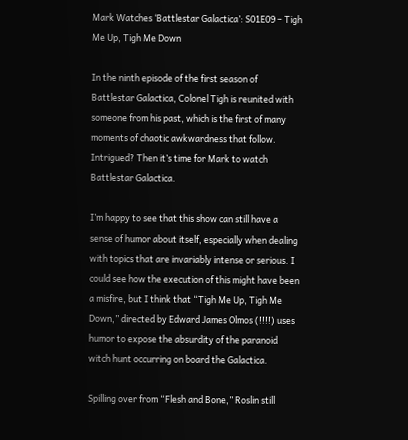Mark Watches ‘Battlestar Galactica’: S01E09 – Tigh Me Up, Tigh Me Down

In the ninth episode of the first season of Battlestar Galactica, Colonel Tigh is reunited with someone from his past, which is the first of many moments of chaotic awkwardness that follow. Intrigued? Then it’s time for Mark to watch Battlestar Galactica.

I’m happy to see that this show can still have a sense of humor about itself, especially when dealing with topics that are invariably intense or serious. I could see how the execution of this might have been a misfire, but I think that “Tigh Me Up, Tigh Me Down,” directed by Edward James Olmos (!!!!) uses humor to expose the absurdity of the paranoid witch hunt occurring on board the Galactica.

Spilling over from “Flesh and Bone,” Roslin still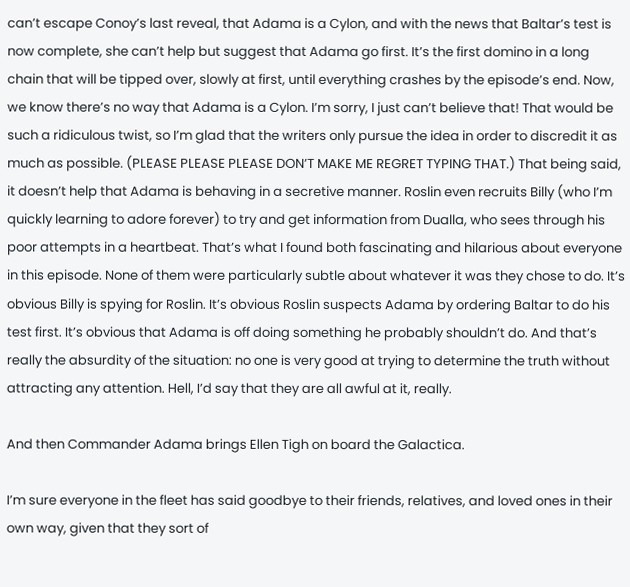can’t escape Conoy’s last reveal, that Adama is a Cylon, and with the news that Baltar’s test is now complete, she can’t help but suggest that Adama go first. It’s the first domino in a long chain that will be tipped over, slowly at first, until everything crashes by the episode’s end. Now, we know there’s no way that Adama is a Cylon. I’m sorry, I just can’t believe that! That would be such a ridiculous twist, so I’m glad that the writers only pursue the idea in order to discredit it as much as possible. (PLEASE PLEASE PLEASE DON’T MAKE ME REGRET TYPING THAT.) That being said, it doesn’t help that Adama is behaving in a secretive manner. Roslin even recruits Billy (who I’m quickly learning to adore forever) to try and get information from Dualla, who sees through his poor attempts in a heartbeat. That’s what I found both fascinating and hilarious about everyone in this episode. None of them were particularly subtle about whatever it was they chose to do. It’s obvious Billy is spying for Roslin. It’s obvious Roslin suspects Adama by ordering Baltar to do his test first. It’s obvious that Adama is off doing something he probably shouldn’t do. And that’s really the absurdity of the situation: no one is very good at trying to determine the truth without attracting any attention. Hell, I’d say that they are all awful at it, really.

And then Commander Adama brings Ellen Tigh on board the Galactica.

I’m sure everyone in the fleet has said goodbye to their friends, relatives, and loved ones in their own way, given that they sort of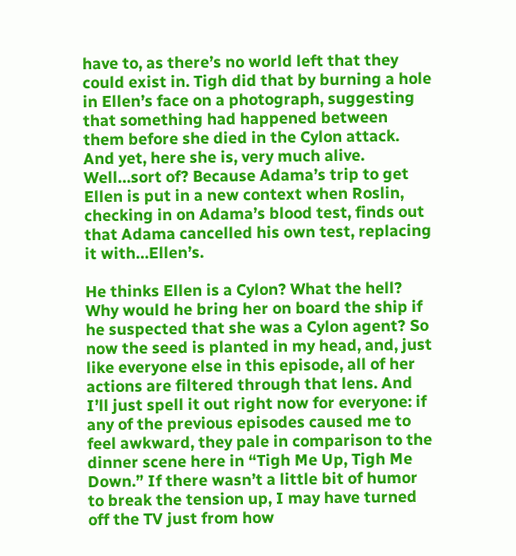have to, as there’s no world left that they could exist in. Tigh did that by burning a hole in Ellen’s face on a photograph, suggesting that something had happened between them before she died in the Cylon attack. And yet, here she is, very much alive. Well…sort of? Because Adama’s trip to get Ellen is put in a new context when Roslin, checking in on Adama’s blood test, finds out that Adama cancelled his own test, replacing it with…Ellen’s.

He thinks Ellen is a Cylon? What the hell? Why would he bring her on board the ship if he suspected that she was a Cylon agent? So now the seed is planted in my head, and, just like everyone else in this episode, all of her actions are filtered through that lens. And I’ll just spell it out right now for everyone: if any of the previous episodes caused me to feel awkward, they pale in comparison to the dinner scene here in “Tigh Me Up, Tigh Me Down.” If there wasn’t a little bit of humor to break the tension up, I may have turned off the TV just from how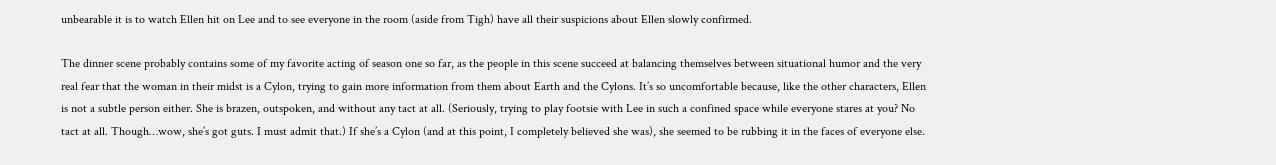unbearable it is to watch Ellen hit on Lee and to see everyone in the room (aside from Tigh) have all their suspicions about Ellen slowly confirmed.

The dinner scene probably contains some of my favorite acting of season one so far, as the people in this scene succeed at balancing themselves between situational humor and the very real fear that the woman in their midst is a Cylon, trying to gain more information from them about Earth and the Cylons. It’s so uncomfortable because, like the other characters, Ellen is not a subtle person either. She is brazen, outspoken, and without any tact at all. (Seriously, trying to play footsie with Lee in such a confined space while everyone stares at you? No tact at all. Though…wow, she’s got guts. I must admit that.) If she’s a Cylon (and at this point, I completely believed she was), she seemed to be rubbing it in the faces of everyone else.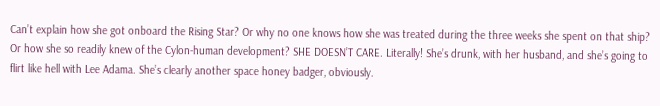Can’t explain how she got onboard the Rising Star? Or why no one knows how she was treated during the three weeks she spent on that ship? Or how she so readily knew of the Cylon-human development? SHE DOESN’T CARE. Literally! She’s drunk, with her husband, and she’s going to flirt like hell with Lee Adama. She’s clearly another space honey badger, obviously.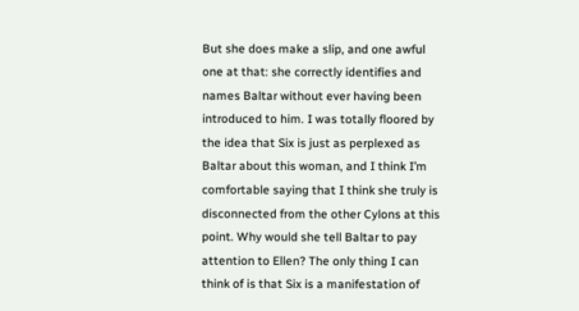But she does make a slip, and one awful one at that: she correctly identifies and names Baltar without ever having been introduced to him. I was totally floored by the idea that Six is just as perplexed as Baltar about this woman, and I think I’m comfortable saying that I think she truly is disconnected from the other Cylons at this point. Why would she tell Baltar to pay attention to Ellen? The only thing I can think of is that Six is a manifestation of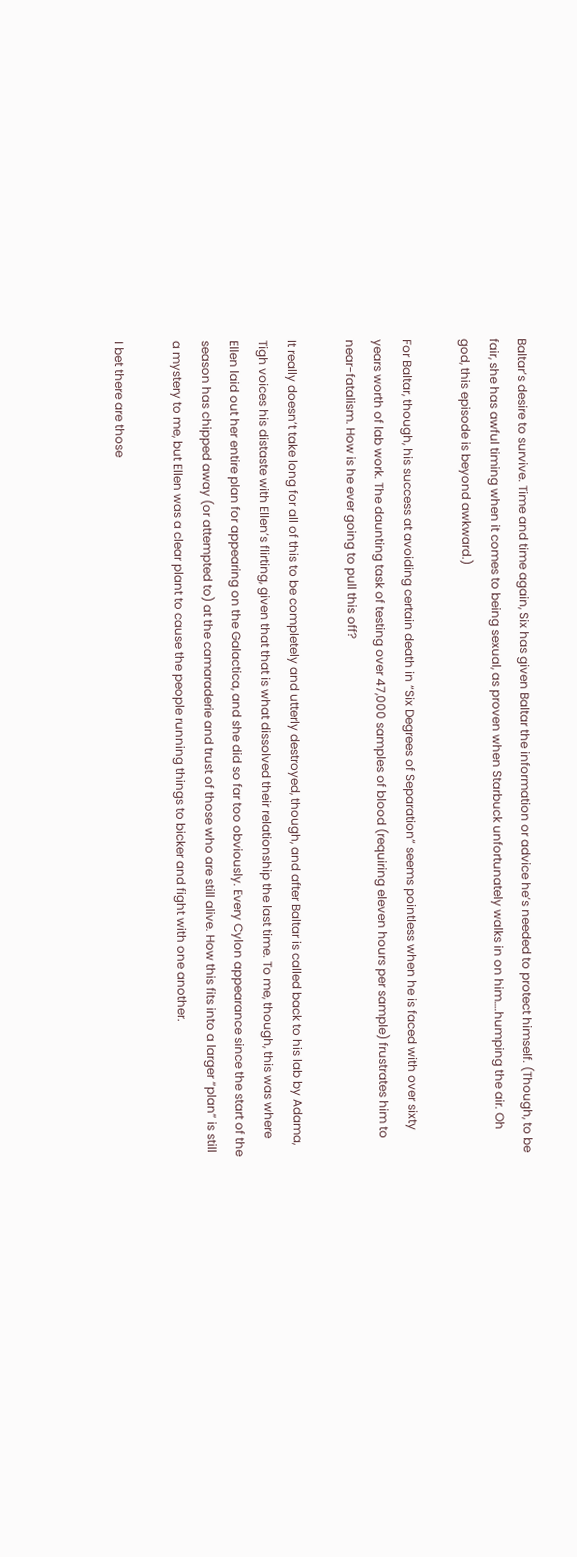Baltar’s desire to survive. Time and time again, Six has given Baltar the information or advice he’s needed to protect himself. (Though, to be fair, she has awful timing when it comes to being sexual, as proven when Starbuck unfortunately walks in on him….humping the air. Oh god, this episode is beyond awkward.)

For Baltar, though, his success at avoiding certain death in “Six Degrees of Separation” seems pointless when he is faced with over sixty years worth of lab work. The daunting task of testing over 47,000 samples of blood (requiring eleven hours per sample) frustrates him to near-fatalism. How is he ever going to pull this off?

It really doesn’t take long for all of this to be completely and utterly destroyed, though, and after Baltar is called back to his lab by Adama, Tigh voices his distaste with Ellen’s flirting, given that that is what dissolved their relationship the last time. To me, though, this was where Ellen laid out her entire plan for appearing on the Galactica, and she did so far too obviously. Every Cylon appearance since the start of the season has chipped away (or attempted to) at the camaraderie and trust of those who are still alive. How this fits into a larger “plan” is still a mystery to me, but Ellen was a clear plant to cause the people running things to bicker and fight with one another.

I bet there are those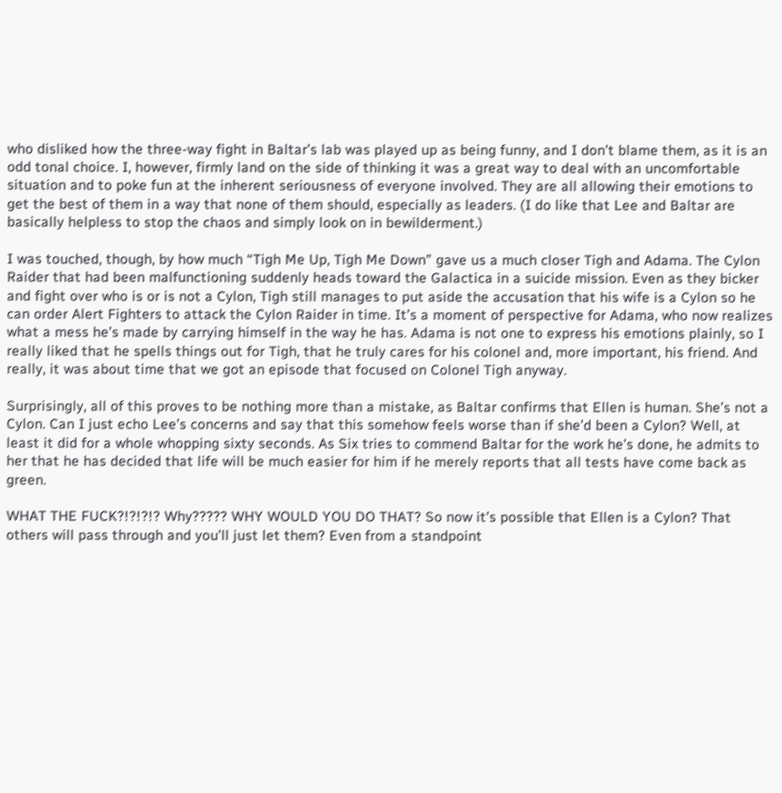who disliked how the three-way fight in Baltar’s lab was played up as being funny, and I don’t blame them, as it is an odd tonal choice. I, however, firmly land on the side of thinking it was a great way to deal with an uncomfortable situation and to poke fun at the inherent seriousness of everyone involved. They are all allowing their emotions to get the best of them in a way that none of them should, especially as leaders. (I do like that Lee and Baltar are basically helpless to stop the chaos and simply look on in bewilderment.)

I was touched, though, by how much “Tigh Me Up, Tigh Me Down” gave us a much closer Tigh and Adama. The Cylon Raider that had been malfunctioning suddenly heads toward the Galactica in a suicide mission. Even as they bicker and fight over who is or is not a Cylon, Tigh still manages to put aside the accusation that his wife is a Cylon so he can order Alert Fighters to attack the Cylon Raider in time. It’s a moment of perspective for Adama, who now realizes what a mess he’s made by carrying himself in the way he has. Adama is not one to express his emotions plainly, so I really liked that he spells things out for Tigh, that he truly cares for his colonel and, more important, his friend. And really, it was about time that we got an episode that focused on Colonel Tigh anyway.

Surprisingly, all of this proves to be nothing more than a mistake, as Baltar confirms that Ellen is human. She’s not a Cylon. Can I just echo Lee’s concerns and say that this somehow feels worse than if she’d been a Cylon? Well, at least it did for a whole whopping sixty seconds. As Six tries to commend Baltar for the work he’s done, he admits to her that he has decided that life will be much easier for him if he merely reports that all tests have come back as green.

WHAT THE FUCK?!?!?!? Why????? WHY WOULD YOU DO THAT? So now it’s possible that Ellen is a Cylon? That others will pass through and you’ll just let them? Even from a standpoint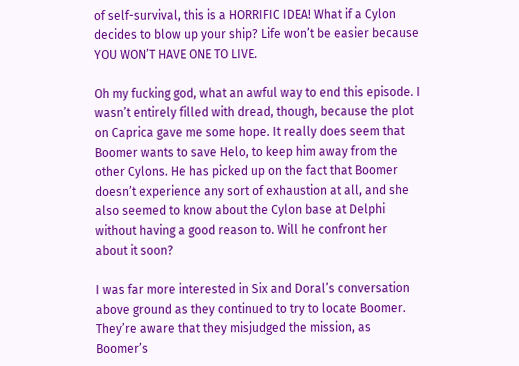of self-survival, this is a HORRIFIC IDEA! What if a Cylon decides to blow up your ship? Life won’t be easier because YOU WON’T HAVE ONE TO LIVE.

Oh my fucking god, what an awful way to end this episode. I wasn’t entirely filled with dread, though, because the plot on Caprica gave me some hope. It really does seem that Boomer wants to save Helo, to keep him away from the other Cylons. He has picked up on the fact that Boomer doesn’t experience any sort of exhaustion at all, and she also seemed to know about the Cylon base at Delphi without having a good reason to. Will he confront her about it soon?

I was far more interested in Six and Doral’s conversation above ground as they continued to try to locate Boomer. They’re aware that they misjudged the mission, as Boomer’s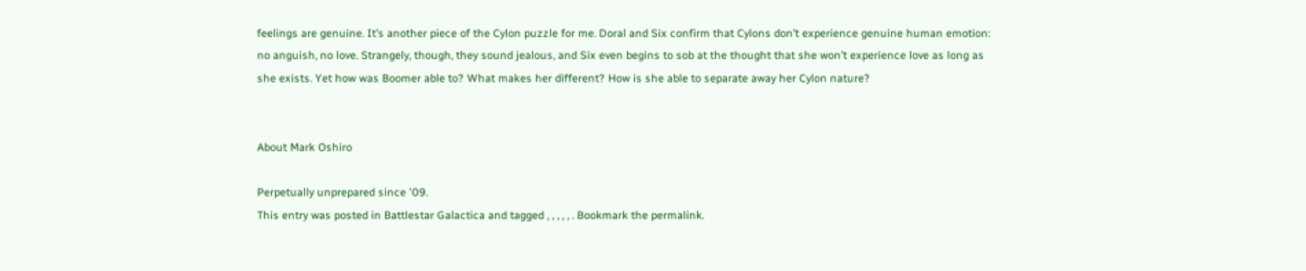feelings are genuine. It’s another piece of the Cylon puzzle for me. Doral and Six confirm that Cylons don’t experience genuine human emotion: no anguish, no love. Strangely, though, they sound jealous, and Six even begins to sob at the thought that she won’t experience love as long as she exists. Yet how was Boomer able to? What makes her different? How is she able to separate away her Cylon nature?


About Mark Oshiro

Perpetually unprepared since '09.
This entry was posted in Battlestar Galactica and tagged , , , , , . Bookmark the permalink.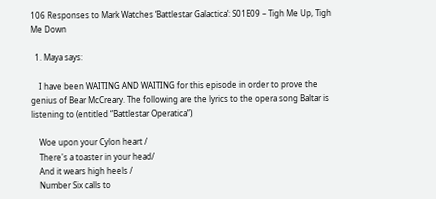106 Responses to Mark Watches ‘Battlestar Galactica’: S01E09 – Tigh Me Up, Tigh Me Down

  1. Maya says:

    I have been WAITING AND WAITING for this episode in order to prove the genius of Bear McCreary. The following are the lyrics to the opera song Baltar is listening to (entitled “Battlestar Operatica”)

    Woe upon your Cylon heart /
    There's a toaster in your head/
    And it wears high heels /
    Number Six calls to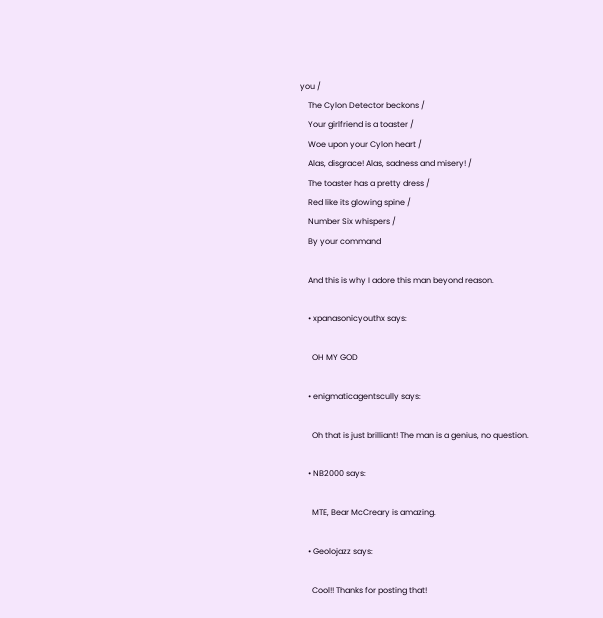you /
    The Cylon Detector beckons /
    Your girlfriend is a toaster /
    Woe upon your Cylon heart /
    Alas, disgrace! Alas, sadness and misery! /
    The toaster has a pretty dress /
    Red like its glowing spine /
    Number Six whispers /
    By your command

    And this is why I adore this man beyond reason.

    • xpanasonicyouthx says:

      OH MY GOD

    • enigmaticagentscully says:

      Oh that is just brilliant! The man is a genius, no question.

    • NB2000 says:

      MTE, Bear McCreary is amazing.

    • Geolojazz says:

      Cool!! Thanks for posting that!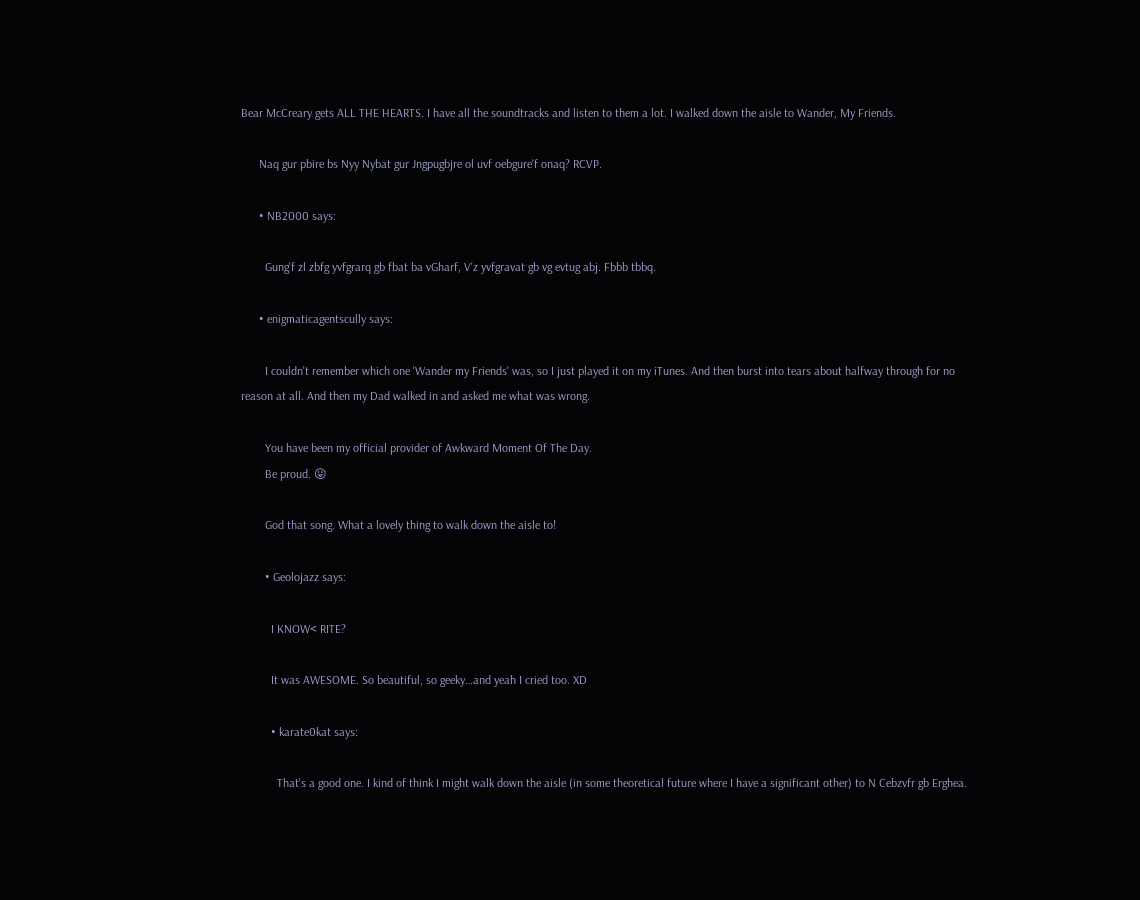Bear McCreary gets ALL THE HEARTS. I have all the soundtracks and listen to them a lot. I walked down the aisle to Wander, My Friends.

      Naq gur pbire bs Nyy Nybat gur Jngpugbjre ol uvf oebgure'f onaq? RCVP.

      • NB2000 says:

        Gung'f zl zbfg yvfgrarq gb fbat ba vGharf, V'z yvfgravat gb vg evtug abj. Fbbb tbbq.

      • enigmaticagentscully says:

        I couldn't remember which one 'Wander my Friends' was, so I just played it on my iTunes. And then burst into tears about halfway through for no reason at all. And then my Dad walked in and asked me what was wrong.

        You have been my official provider of Awkward Moment Of The Day.
        Be proud. 😛

        God that song. What a lovely thing to walk down the aisle to!

        • Geolojazz says:

          I KNOW< RITE?

          It was AWESOME. So beautiful, so geeky…and yeah I cried too. XD

          • karate0kat says:

            That's a good one. I kind of think I might walk down the aisle (in some theoretical future where I have a significant other) to N Cebzvfr gb Erghea.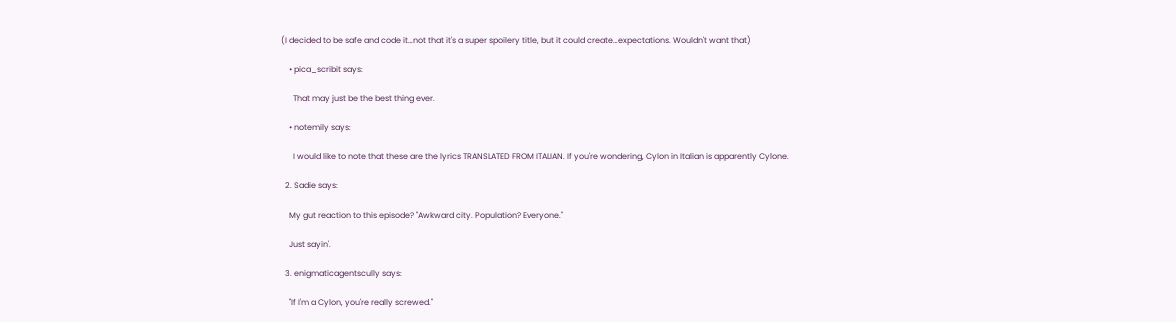(I decided to be safe and code it…not that it's a super spoilery title, but it could create…expectations. Wouldn't want that)

    • pica_scribit says:

      That may just be the best thing ever.

    • notemily says:

      I would like to note that these are the lyrics TRANSLATED FROM ITALIAN. If you're wondering, Cylon in Italian is apparently Cylone.

  2. Sadie says:

    My gut reaction to this episode? "Awkward city. Population? Everyone."

    Just sayin'.

  3. enigmaticagentscully says:

    "If I'm a Cylon, you're really screwed."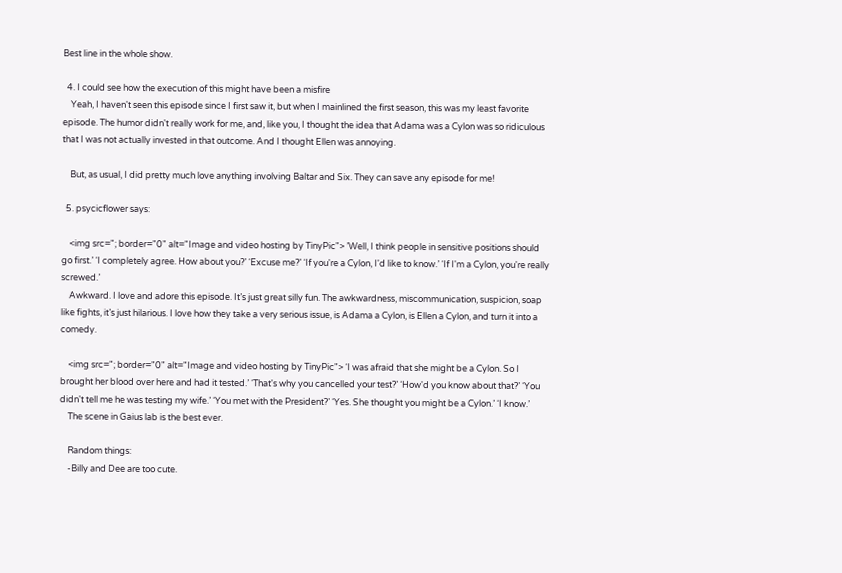Best line in the whole show.

  4. I could see how the execution of this might have been a misfire
    Yeah, I haven't seen this episode since I first saw it, but when I mainlined the first season, this was my least favorite episode. The humor didn't really work for me, and, like you, I thought the idea that Adama was a Cylon was so ridiculous that I was not actually invested in that outcome. And I thought Ellen was annoying.

    But, as usual, I did pretty much love anything involving Baltar and Six. They can save any episode for me!

  5. psycicflower says:

    <img src="; border="0" alt="Image and video hosting by TinyPic"> ’Well, I think people in sensitive positions should go first.’ ‘I completely agree. How about you?’ ‘Excuse me?’ ‘If you're a Cylon, I'd like to know.’ ‘If I'm a Cylon, you're really screwed.’
    Awkward. I love and adore this episode. It’s just great silly fun. The awkwardness, miscommunication, suspicion, soap like fights, it’s just hilarious. I love how they take a very serious issue, is Adama a Cylon, is Ellen a Cylon, and turn it into a comedy.

    <img src="; border="0" alt="Image and video hosting by TinyPic"> ‘I was afraid that she might be a Cylon. So I brought her blood over here and had it tested.’ ‘That's why you cancelled your test?’ ‘How'd you know about that?’ ‘You didn't tell me he was testing my wife.’ ‘You met with the President?’ ‘Yes. She thought you might be a Cylon.’ ‘I know.’
    The scene in Gaius lab is the best ever.

    Random things:
    -Billy and Dee are too cute.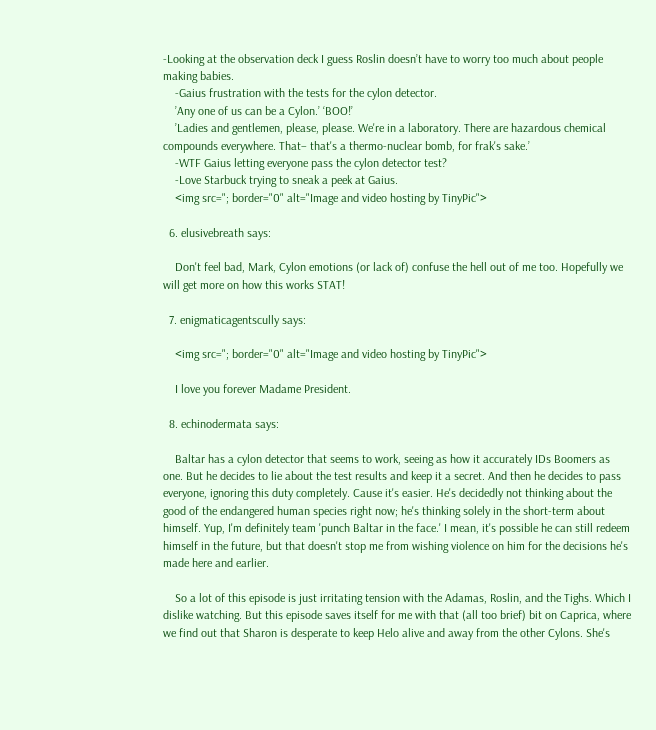-Looking at the observation deck I guess Roslin doesn’t have to worry too much about people making babies.
    -Gaius frustration with the tests for the cylon detector.
    ’Any one of us can be a Cylon.’ ‘BOO!’
    ’Ladies and gentlemen, please, please. We're in a laboratory. There are hazardous chemical compounds everywhere. That– that's a thermo-nuclear bomb, for frak's sake.’
    -WTF Gaius letting everyone pass the cylon detector test?
    -Love Starbuck trying to sneak a peek at Gaius.
    <img src="; border="0" alt="Image and video hosting by TinyPic">

  6. elusivebreath says:

    Don't feel bad, Mark, Cylon emotions (or lack of) confuse the hell out of me too. Hopefully we will get more on how this works STAT!

  7. enigmaticagentscully says:

    <img src="; border="0" alt="Image and video hosting by TinyPic">

    I love you forever Madame President.

  8. echinodermata says:

    Baltar has a cylon detector that seems to work, seeing as how it accurately IDs Boomers as one. But he decides to lie about the test results and keep it a secret. And then he decides to pass everyone, ignoring this duty completely. Cause it's easier. He's decidedly not thinking about the good of the endangered human species right now; he's thinking solely in the short-term about himself. Yup, I'm definitely team 'punch Baltar in the face.' I mean, it's possible he can still redeem himself in the future, but that doesn't stop me from wishing violence on him for the decisions he's made here and earlier.

    So a lot of this episode is just irritating tension with the Adamas, Roslin, and the Tighs. Which I dislike watching. But this episode saves itself for me with that (all too brief) bit on Caprica, where we find out that Sharon is desperate to keep Helo alive and away from the other Cylons. She's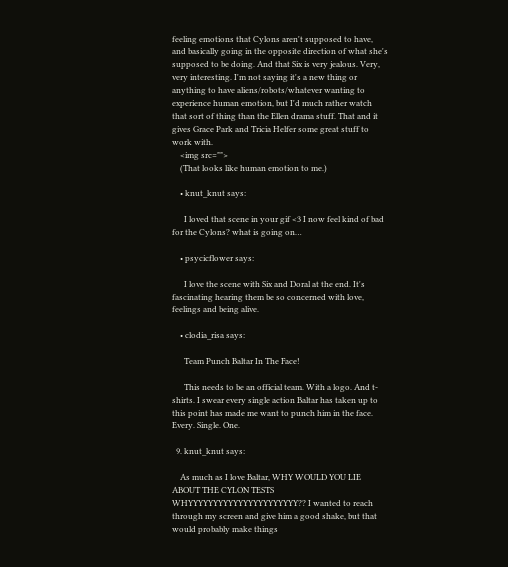feeling emotions that Cylons aren't supposed to have, and basically going in the opposite direction of what she's supposed to be doing. And that Six is very jealous. Very, very interesting. I'm not saying it's a new thing or anything to have aliens/robots/whatever wanting to experience human emotion, but I'd much rather watch that sort of thing than the Ellen drama stuff. That and it gives Grace Park and Tricia Helfer some great stuff to work with.
    <img src="">
    (That looks like human emotion to me.)

    • knut_knut says:

      I loved that scene in your gif <3 I now feel kind of bad for the Cylons? what is going on…

    • psycicflower says:

      I love the scene with Six and Doral at the end. It's fascinating hearing them be so concerned with love, feelings and being alive.

    • clodia_risa says:

      Team Punch Baltar In The Face!

      This needs to be an official team. With a logo. And t-shirts. I swear every single action Baltar has taken up to this point has made me want to punch him in the face. Every. Single. One.

  9. knut_knut says:

    As much as I love Baltar, WHY WOULD YOU LIE ABOUT THE CYLON TESTS WHYYYYYYYYYYYYYYYYYYYYYY?? I wanted to reach through my screen and give him a good shake, but that would probably make things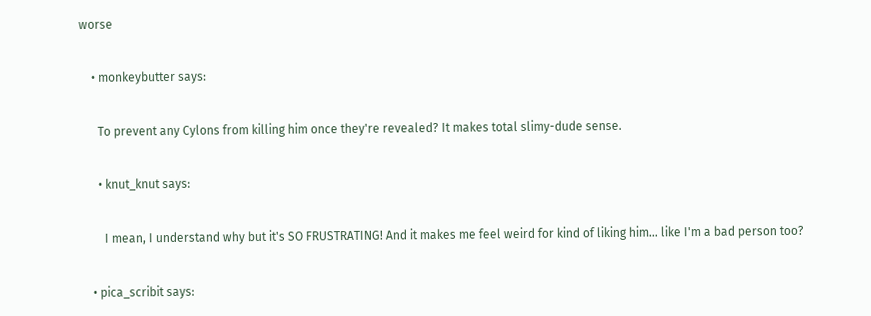worse

    • monkeybutter says:

      To prevent any Cylons from killing him once they're revealed? It makes total slimy-dude sense.

      • knut_knut says:

        I mean, I understand why but it's SO FRUSTRATING! And it makes me feel weird for kind of liking him… like I'm a bad person too?

    • pica_scribit says: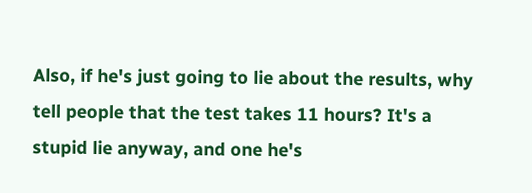Also, if he's just going to lie about the results, why tell people that the test takes 11 hours? It's a stupid lie anyway, and one he's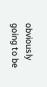obviously going to be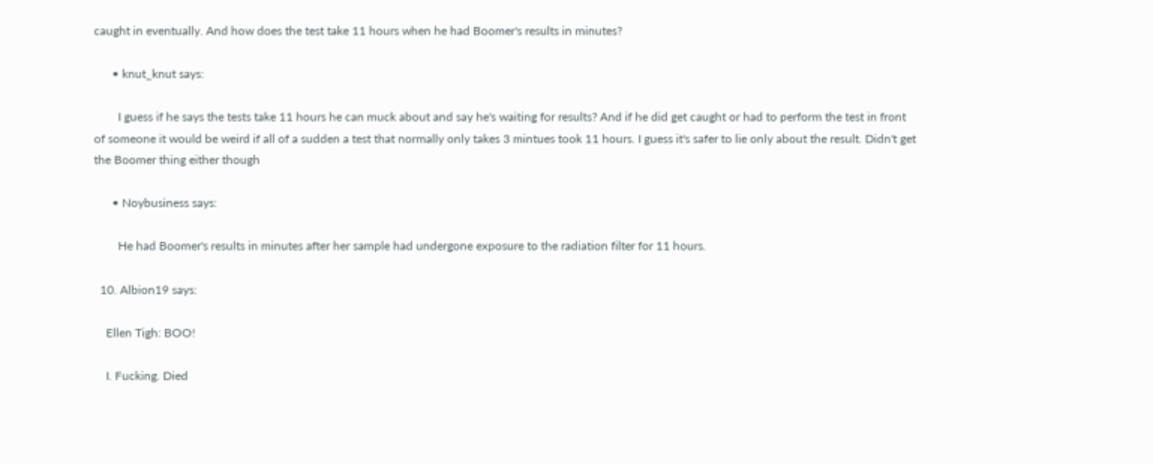caught in eventually. And how does the test take 11 hours when he had Boomer's results in minutes?

      • knut_knut says:

        I guess if he says the tests take 11 hours he can muck about and say he's waiting for results? And if he did get caught or had to perform the test in front of someone it would be weird if all of a sudden a test that normally only takes 3 mintues took 11 hours. I guess it's safer to lie only about the result. Didn't get the Boomer thing either though

      • Noybusiness says:

        He had Boomer's results in minutes after her sample had undergone exposure to the radiation filter for 11 hours.

  10. Albion19 says:

    Ellen Tigh: BOO!

    I. Fucking. Died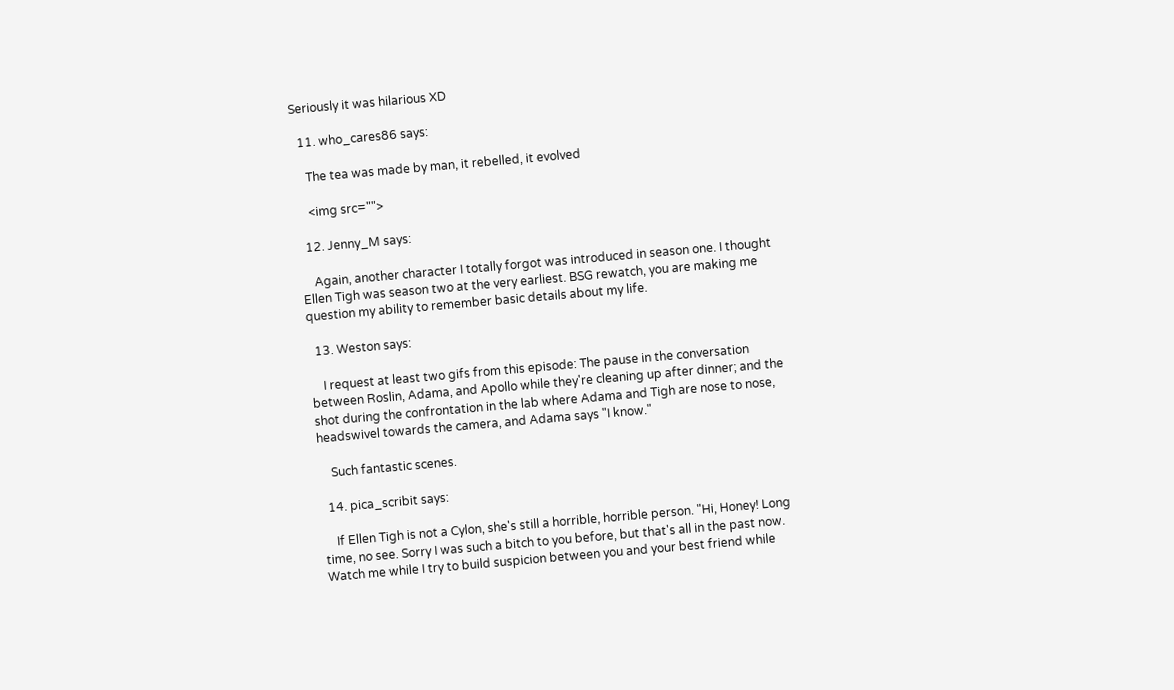Seriously it was hilarious XD

  11. who_cares86 says:

    The tea was made by man, it rebelled, it evolved

    <img src="">

  12. Jenny_M says:

    Again, another character I totally forgot was introduced in season one. I thought Ellen Tigh was season two at the very earliest. BSG rewatch, you are making me question my ability to remember basic details about my life.

  13. Weston says:

    I request at least two gifs from this episode: The pause in the conversation between Roslin, Adama, and Apollo while they're cleaning up after dinner; and the shot during the confrontation in the lab where Adama and Tigh are nose to nose, headswivel towards the camera, and Adama says "I know."

    Such fantastic scenes.

  14. pica_scribit says:

    If Ellen Tigh is not a Cylon, she's still a horrible, horrible person. "Hi, Honey! Long time, no see. Sorry I was such a bitch to you before, but that's all in the past now. Watch me while I try to build suspicion between you and your best friend while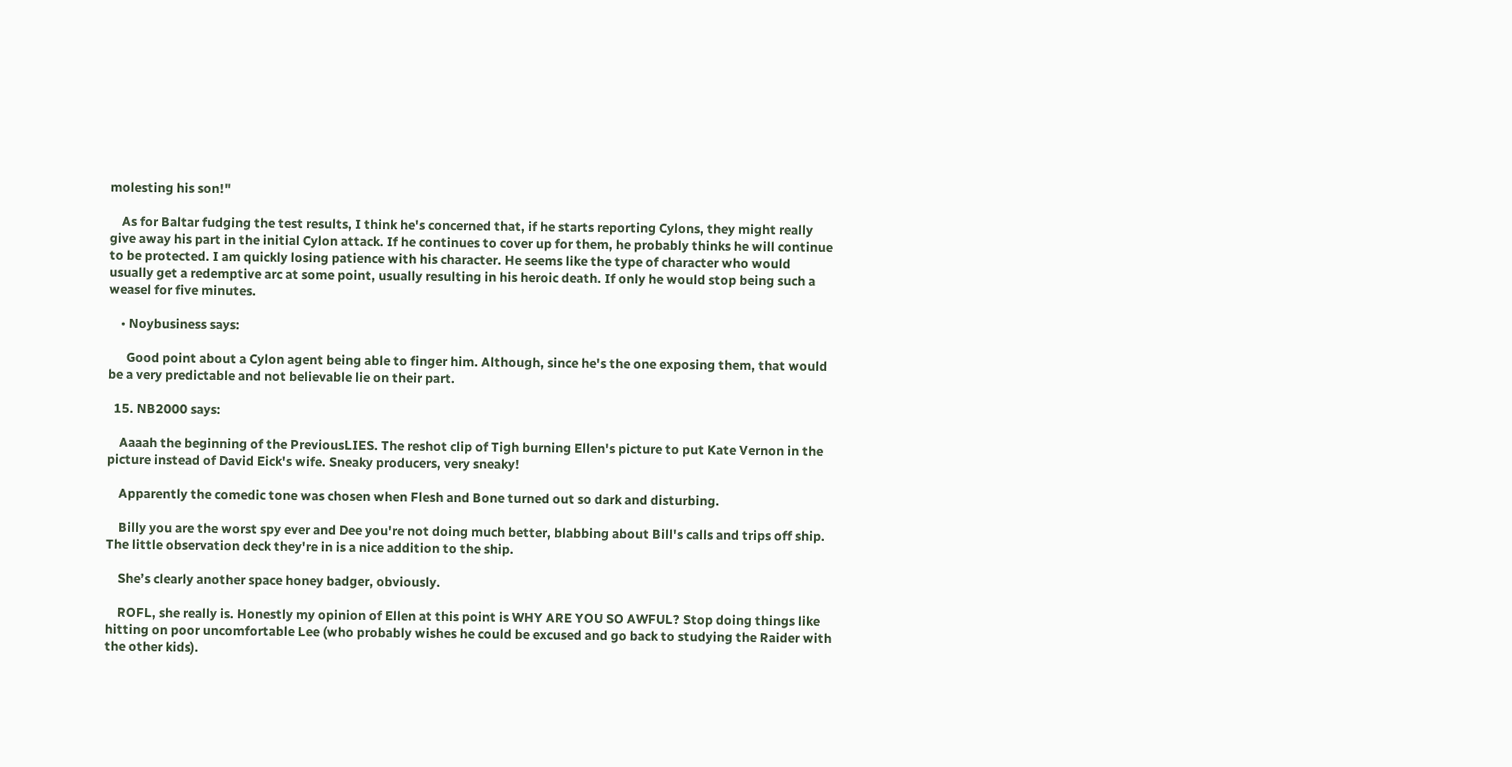molesting his son!"

    As for Baltar fudging the test results, I think he's concerned that, if he starts reporting Cylons, they might really give away his part in the initial Cylon attack. If he continues to cover up for them, he probably thinks he will continue to be protected. I am quickly losing patience with his character. He seems like the type of character who would usually get a redemptive arc at some point, usually resulting in his heroic death. If only he would stop being such a weasel for five minutes.

    • Noybusiness says:

      Good point about a Cylon agent being able to finger him. Although, since he's the one exposing them, that would be a very predictable and not believable lie on their part.

  15. NB2000 says:

    Aaaah the beginning of the PreviousLIES. The reshot clip of Tigh burning Ellen's picture to put Kate Vernon in the picture instead of David Eick's wife. Sneaky producers, very sneaky!

    Apparently the comedic tone was chosen when Flesh and Bone turned out so dark and disturbing.

    Billy you are the worst spy ever and Dee you're not doing much better, blabbing about Bill's calls and trips off ship. The little observation deck they're in is a nice addition to the ship.

    She’s clearly another space honey badger, obviously.

    ROFL, she really is. Honestly my opinion of Ellen at this point is WHY ARE YOU SO AWFUL? Stop doing things like hitting on poor uncomfortable Lee (who probably wishes he could be excused and go back to studying the Raider with the other kids).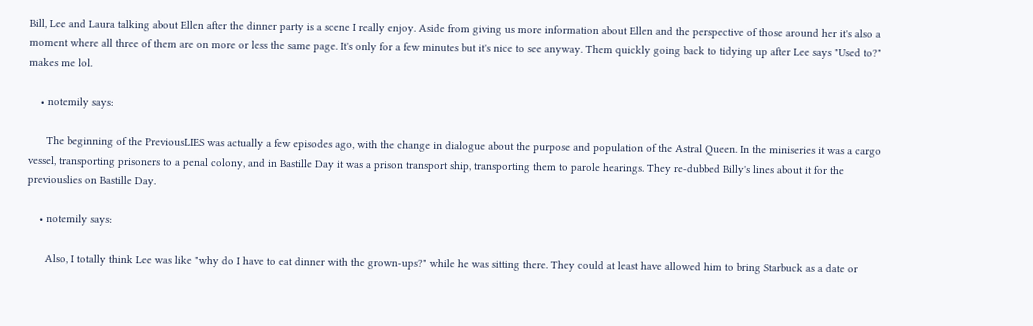Bill, Lee and Laura talking about Ellen after the dinner party is a scene I really enjoy. Aside from giving us more information about Ellen and the perspective of those around her it's also a moment where all three of them are on more or less the same page. It's only for a few minutes but it's nice to see anyway. Them quickly going back to tidying up after Lee says "Used to?" makes me lol.

    • notemily says:

      The beginning of the PreviousLIES was actually a few episodes ago, with the change in dialogue about the purpose and population of the Astral Queen. In the miniseries it was a cargo vessel, transporting prisoners to a penal colony, and in Bastille Day it was a prison transport ship, transporting them to parole hearings. They re-dubbed Billy's lines about it for the previouslies on Bastille Day.

    • notemily says:

      Also, I totally think Lee was like "why do I have to eat dinner with the grown-ups?" while he was sitting there. They could at least have allowed him to bring Starbuck as a date or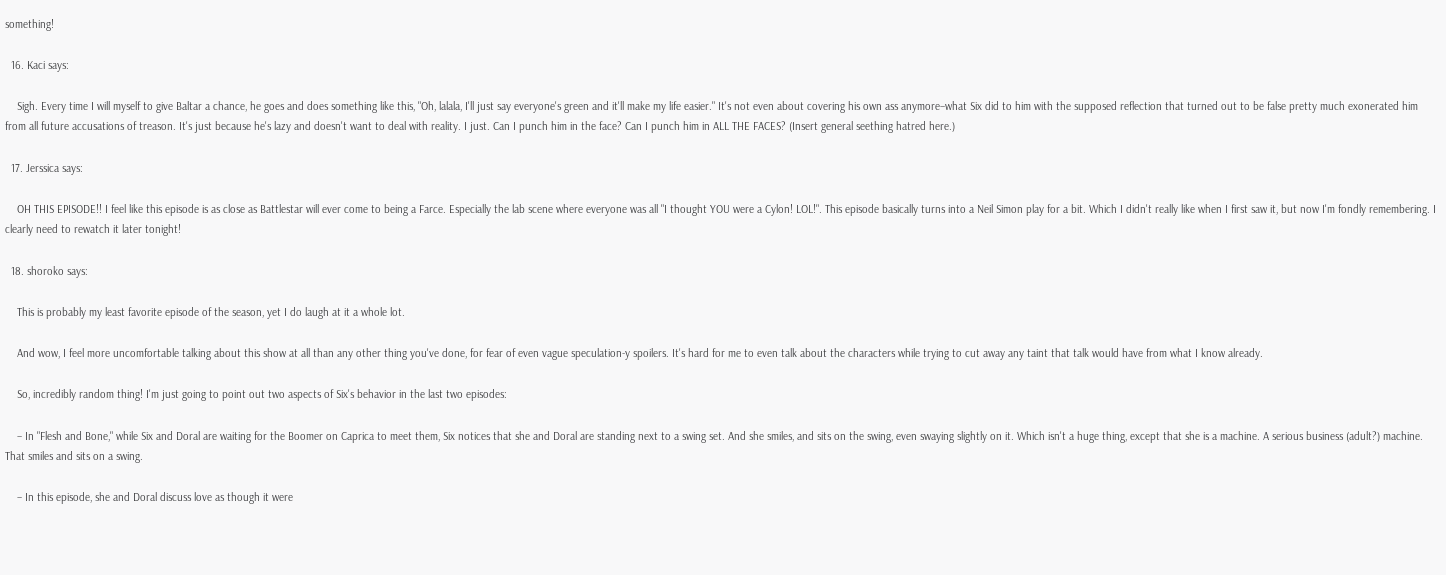something!

  16. Kaci says:

    Sigh. Every time I will myself to give Baltar a chance, he goes and does something like this, "Oh, lalala, I'll just say everyone's green and it'll make my life easier." It's not even about covering his own ass anymore–what Six did to him with the supposed reflection that turned out to be false pretty much exonerated him from all future accusations of treason. It's just because he's lazy and doesn't want to deal with reality. I just. Can I punch him in the face? Can I punch him in ALL THE FACES? (Insert general seething hatred here.)

  17. Jerssica says:

    OH THIS EPISODE!! I feel like this episode is as close as Battlestar will ever come to being a Farce. Especially the lab scene where everyone was all "I thought YOU were a Cylon! LOL!". This episode basically turns into a Neil Simon play for a bit. Which I didn't really like when I first saw it, but now I'm fondly remembering. I clearly need to rewatch it later tonight!

  18. shoroko says:

    This is probably my least favorite episode of the season, yet I do laugh at it a whole lot.

    And wow, I feel more uncomfortable talking about this show at all than any other thing you've done, for fear of even vague speculation-y spoilers. It's hard for me to even talk about the characters while trying to cut away any taint that talk would have from what I know already.

    So, incredibly random thing! I'm just going to point out two aspects of Six's behavior in the last two episodes:

    – In "Flesh and Bone," while Six and Doral are waiting for the Boomer on Caprica to meet them, Six notices that she and Doral are standing next to a swing set. And she smiles, and sits on the swing, even swaying slightly on it. Which isn't a huge thing, except that she is a machine. A serious business (adult?) machine. That smiles and sits on a swing.

    – In this episode, she and Doral discuss love as though it were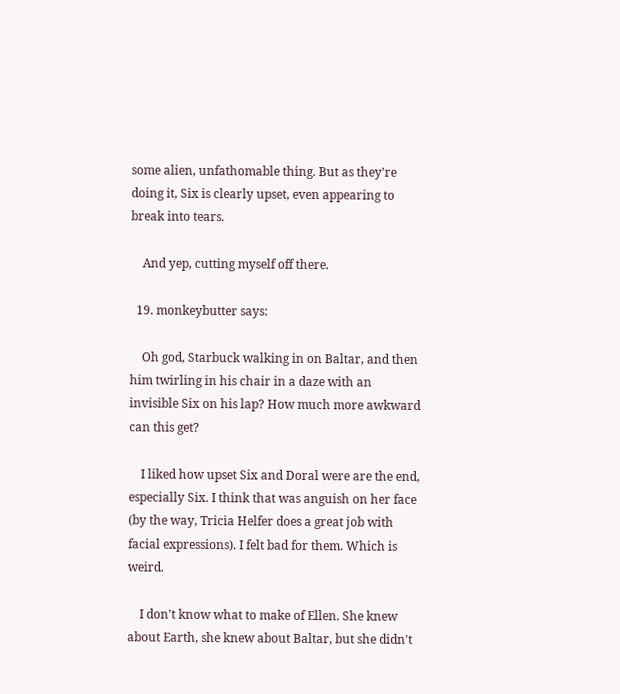some alien, unfathomable thing. But as they're doing it, Six is clearly upset, even appearing to break into tears.

    And yep, cutting myself off there.

  19. monkeybutter says:

    Oh god, Starbuck walking in on Baltar, and then him twirling in his chair in a daze with an invisible Six on his lap? How much more awkward can this get?

    I liked how upset Six and Doral were are the end, especially Six. I think that was anguish on her face (by the way, Tricia Helfer does a great job with facial expressions). I felt bad for them. Which is weird.

    I don't know what to make of Ellen. She knew about Earth, she knew about Baltar, but she didn't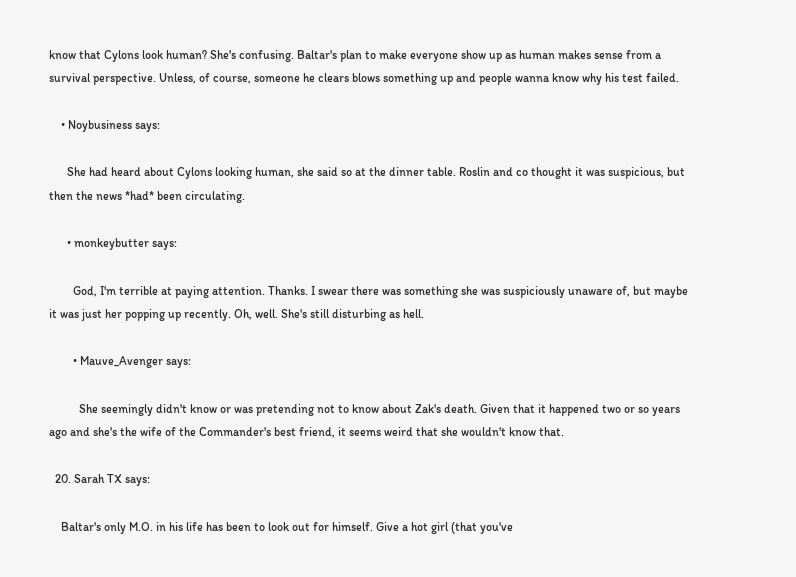know that Cylons look human? She's confusing. Baltar's plan to make everyone show up as human makes sense from a survival perspective. Unless, of course, someone he clears blows something up and people wanna know why his test failed.

    • Noybusiness says:

      She had heard about Cylons looking human, she said so at the dinner table. Roslin and co thought it was suspicious, but then the news *had* been circulating.

      • monkeybutter says:

        God, I'm terrible at paying attention. Thanks. I swear there was something she was suspiciously unaware of, but maybe it was just her popping up recently. Oh, well. She's still disturbing as hell.

        • Mauve_Avenger says:

          She seemingly didn't know or was pretending not to know about Zak's death. Given that it happened two or so years ago and she's the wife of the Commander's best friend, it seems weird that she wouldn't know that.

  20. Sarah TX says:

    Baltar's only M.O. in his life has been to look out for himself. Give a hot girl (that you've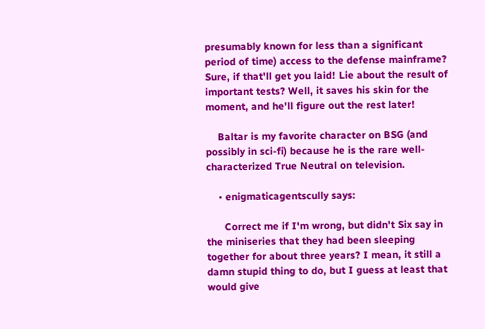presumably known for less than a significant period of time) access to the defense mainframe? Sure, if that'll get you laid! Lie about the result of important tests? Well, it saves his skin for the moment, and he'll figure out the rest later!

    Baltar is my favorite character on BSG (and possibly in sci-fi) because he is the rare well-characterized True Neutral on television.

    • enigmaticagentscully says:

      Correct me if I'm wrong, but didn't Six say in the miniseries that they had been sleeping together for about three years? I mean, it still a damn stupid thing to do, but I guess at least that would give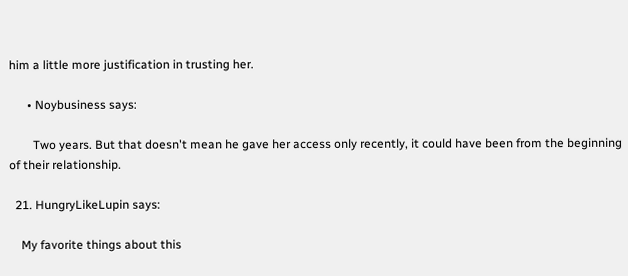him a little more justification in trusting her.

      • Noybusiness says:

        Two years. But that doesn't mean he gave her access only recently, it could have been from the beginning of their relationship.

  21. HungryLikeLupin says:

    My favorite things about this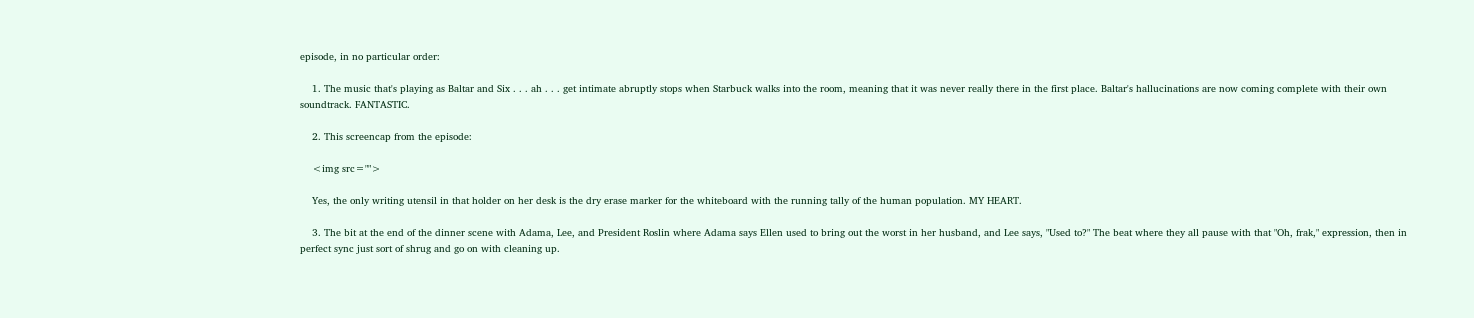episode, in no particular order:

    1. The music that's playing as Baltar and Six . . . ah . . . get intimate abruptly stops when Starbuck walks into the room, meaning that it was never really there in the first place. Baltar's hallucinations are now coming complete with their own soundtrack. FANTASTIC.

    2. This screencap from the episode:

    <img src="">

    Yes, the only writing utensil in that holder on her desk is the dry erase marker for the whiteboard with the running tally of the human population. MY HEART.

    3. The bit at the end of the dinner scene with Adama, Lee, and President Roslin where Adama says Ellen used to bring out the worst in her husband, and Lee says, "Used to?" The beat where they all pause with that "Oh, frak," expression, then in perfect sync just sort of shrug and go on with cleaning up.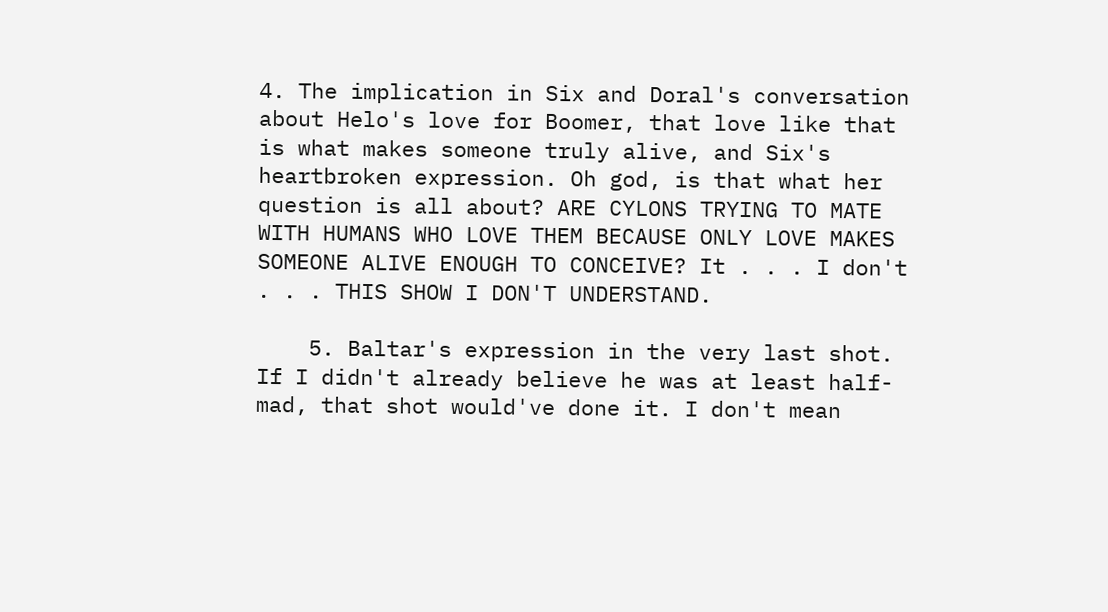4. The implication in Six and Doral's conversation about Helo's love for Boomer, that love like that is what makes someone truly alive, and Six's heartbroken expression. Oh god, is that what her question is all about? ARE CYLONS TRYING TO MATE WITH HUMANS WHO LOVE THEM BECAUSE ONLY LOVE MAKES SOMEONE ALIVE ENOUGH TO CONCEIVE? It . . . I don't . . . THIS SHOW I DON'T UNDERSTAND.

    5. Baltar's expression in the very last shot. If I didn't already believe he was at least half-mad, that shot would've done it. I don't mean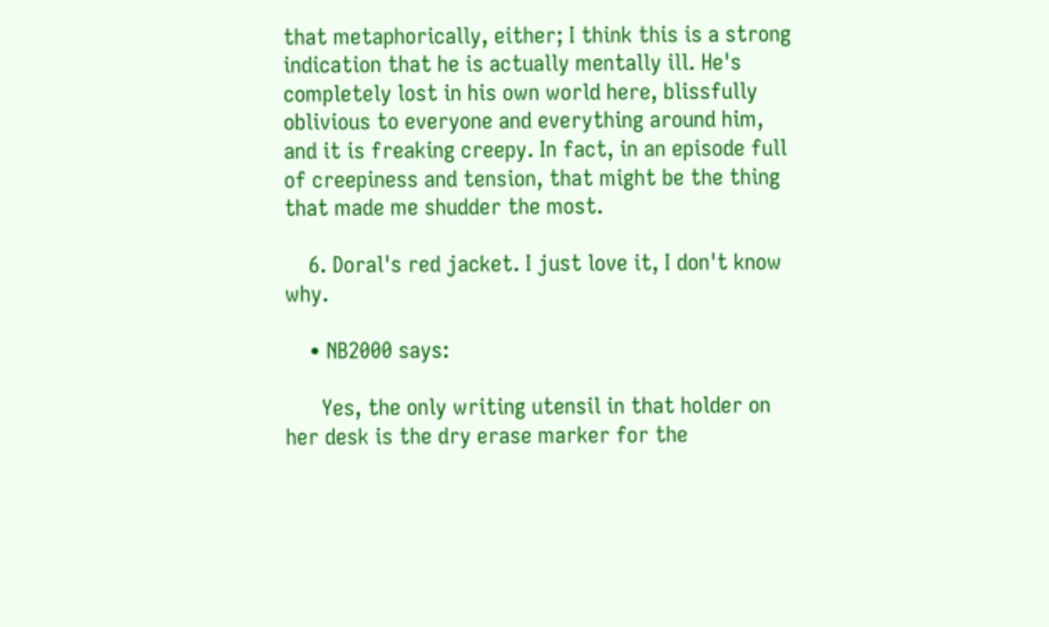that metaphorically, either; I think this is a strong indication that he is actually mentally ill. He's completely lost in his own world here, blissfully oblivious to everyone and everything around him, and it is freaking creepy. In fact, in an episode full of creepiness and tension, that might be the thing that made me shudder the most.

    6. Doral's red jacket. I just love it, I don't know why.

    • NB2000 says:

      Yes, the only writing utensil in that holder on her desk is the dry erase marker for the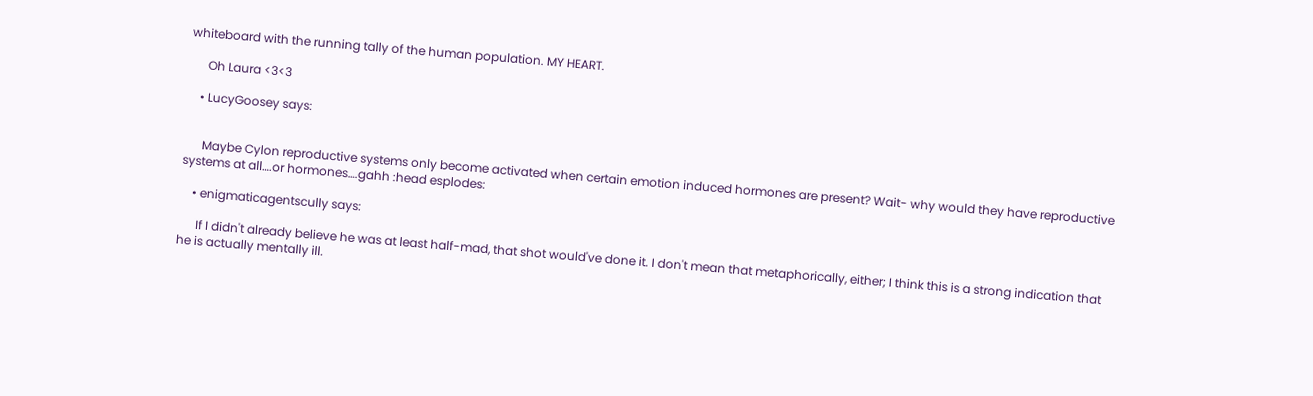whiteboard with the running tally of the human population. MY HEART.

      Oh Laura <3<3

    • LucyGoosey says:


      Maybe Cylon reproductive systems only become activated when certain emotion induced hormones are present? Wait- why would they have reproductive systems at all….or hormones….gahh :head esplodes:

    • enigmaticagentscully says:

      If I didn't already believe he was at least half-mad, that shot would've done it. I don't mean that metaphorically, either; I think this is a strong indication that he is actually mentally ill.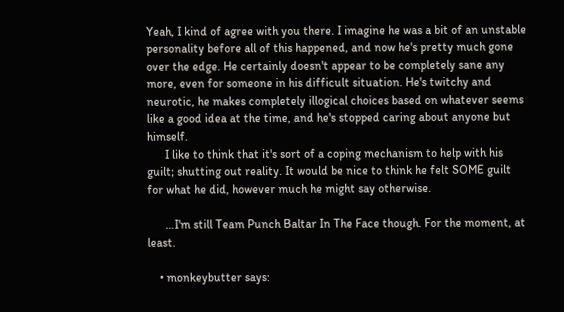Yeah, I kind of agree with you there. I imagine he was a bit of an unstable personality before all of this happened, and now he's pretty much gone over the edge. He certainly doesn't appear to be completely sane any more, even for someone in his difficult situation. He's twitchy and neurotic, he makes completely illogical choices based on whatever seems like a good idea at the time, and he's stopped caring about anyone but himself.
      I like to think that it's sort of a coping mechanism to help with his guilt; shutting out reality. It would be nice to think he felt SOME guilt for what he did, however much he might say otherwise.

      …I'm still Team Punch Baltar In The Face though. For the moment, at least.

    • monkeybutter says: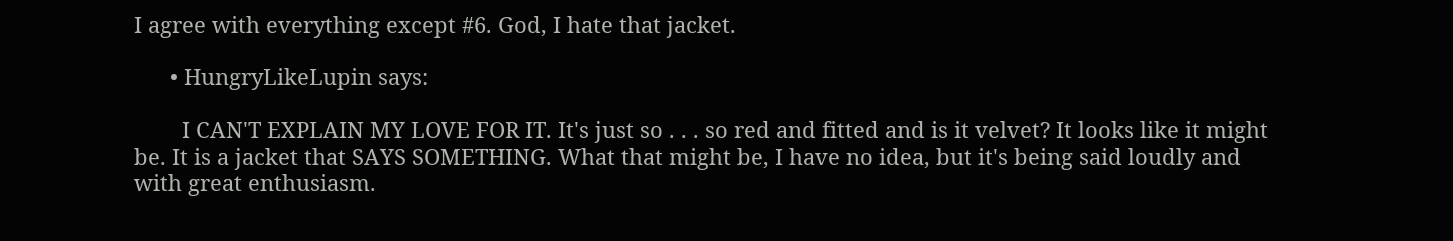I agree with everything except #6. God, I hate that jacket.

      • HungryLikeLupin says:

        I CAN'T EXPLAIN MY LOVE FOR IT. It's just so . . . so red and fitted and is it velvet? It looks like it might be. It is a jacket that SAYS SOMETHING. What that might be, I have no idea, but it's being said loudly and with great enthusiasm.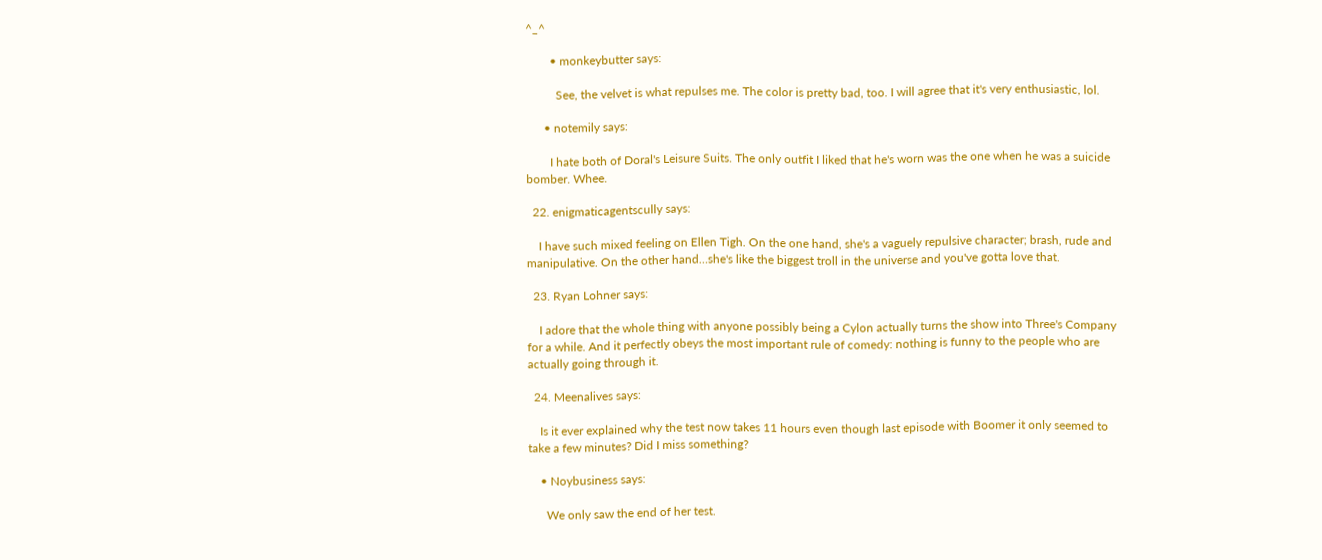^_^

        • monkeybutter says:

          See, the velvet is what repulses me. The color is pretty bad, too. I will agree that it's very enthusiastic, lol.

      • notemily says:

        I hate both of Doral's Leisure Suits. The only outfit I liked that he's worn was the one when he was a suicide bomber. Whee.

  22. enigmaticagentscully says:

    I have such mixed feeling on Ellen Tigh. On the one hand, she's a vaguely repulsive character; brash, rude and manipulative. On the other hand…she's like the biggest troll in the universe and you've gotta love that.

  23. Ryan Lohner says:

    I adore that the whole thing with anyone possibly being a Cylon actually turns the show into Three's Company for a while. And it perfectly obeys the most important rule of comedy: nothing is funny to the people who are actually going through it.

  24. Meenalives says:

    Is it ever explained why the test now takes 11 hours even though last episode with Boomer it only seemed to take a few minutes? Did I miss something?

    • Noybusiness says:

      We only saw the end of her test.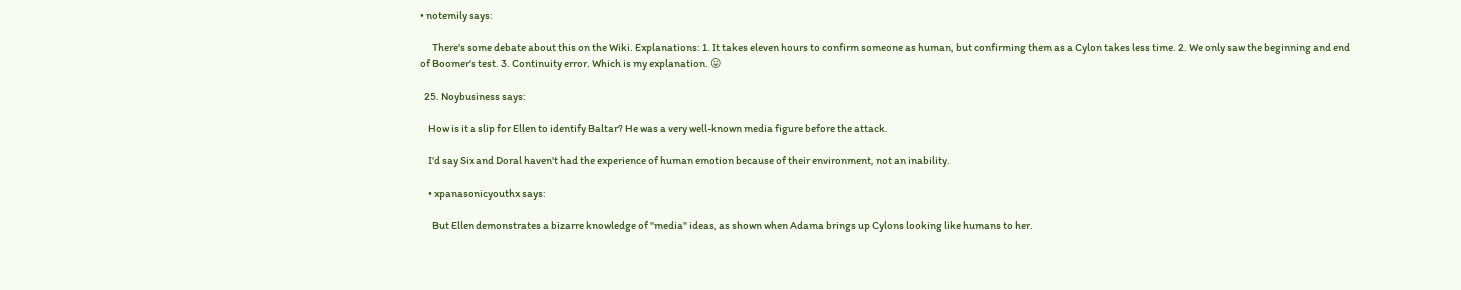• notemily says:

      There's some debate about this on the Wiki. Explanations: 1. It takes eleven hours to confirm someone as human, but confirming them as a Cylon takes less time. 2. We only saw the beginning and end of Boomer's test. 3. Continuity error. Which is my explanation. 😛

  25. Noybusiness says:

    How is it a slip for Ellen to identify Baltar? He was a very well-known media figure before the attack.

    I'd say Six and Doral haven't had the experience of human emotion because of their environment, not an inability.

    • xpanasonicyouthx says:

      But Ellen demonstrates a bizarre knowledge of "media" ideas, as shown when Adama brings up Cylons looking like humans to her.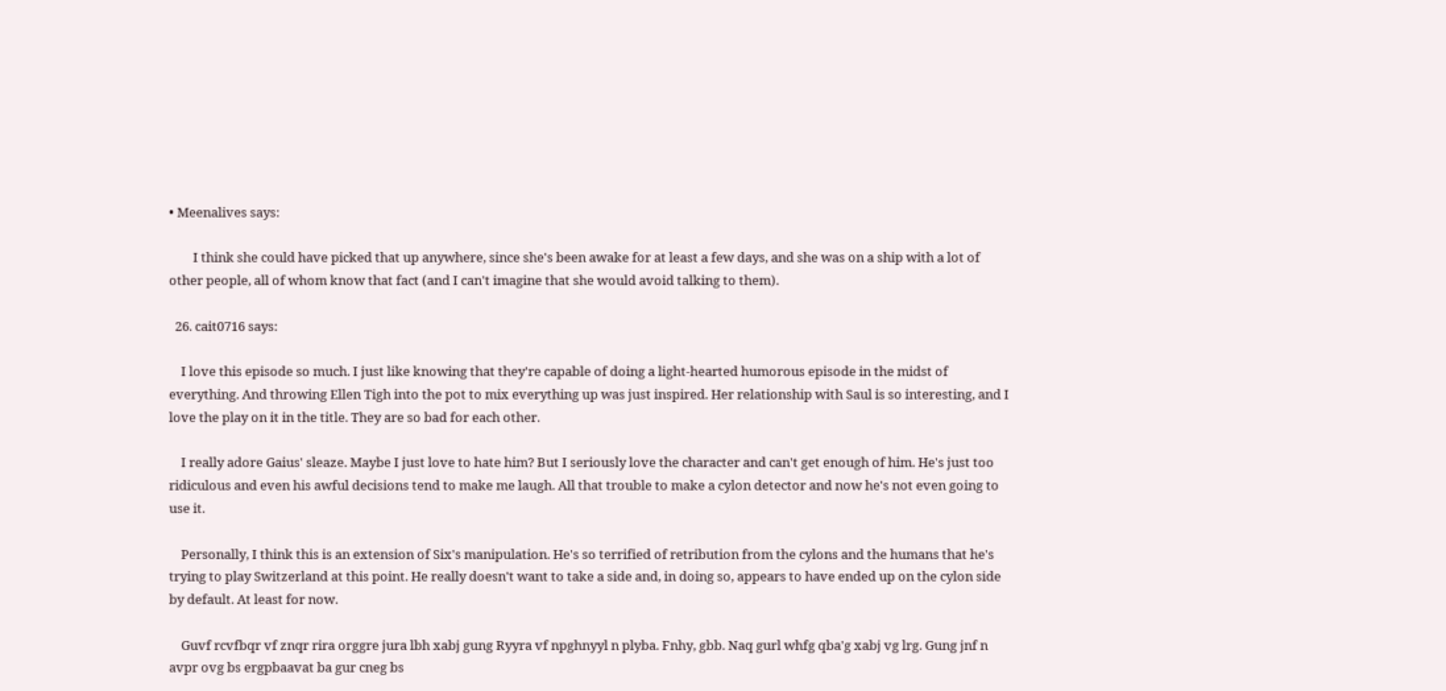• Meenalives says:

        I think she could have picked that up anywhere, since she's been awake for at least a few days, and she was on a ship with a lot of other people, all of whom know that fact (and I can't imagine that she would avoid talking to them).

  26. cait0716 says:

    I love this episode so much. I just like knowing that they're capable of doing a light-hearted humorous episode in the midst of everything. And throwing Ellen Tigh into the pot to mix everything up was just inspired. Her relationship with Saul is so interesting, and I love the play on it in the title. They are so bad for each other.

    I really adore Gaius' sleaze. Maybe I just love to hate him? But I seriously love the character and can't get enough of him. He's just too ridiculous and even his awful decisions tend to make me laugh. All that trouble to make a cylon detector and now he's not even going to use it.

    Personally, I think this is an extension of Six's manipulation. He's so terrified of retribution from the cylons and the humans that he's trying to play Switzerland at this point. He really doesn't want to take a side and, in doing so, appears to have ended up on the cylon side by default. At least for now.

    Guvf rcvfbqr vf znqr rira orggre jura lbh xabj gung Ryyra vf npghnyyl n plyba. Fnhy, gbb. Naq gurl whfg qba'g xabj vg lrg. Gung jnf n avpr ovg bs ergpbaavat ba gur cneg bs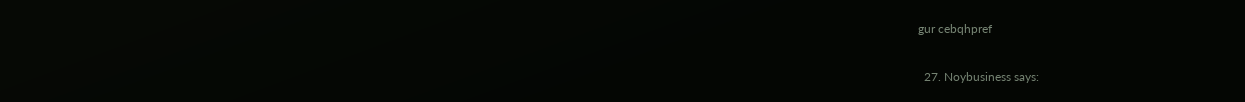gur cebqhpref

  27. Noybusiness says: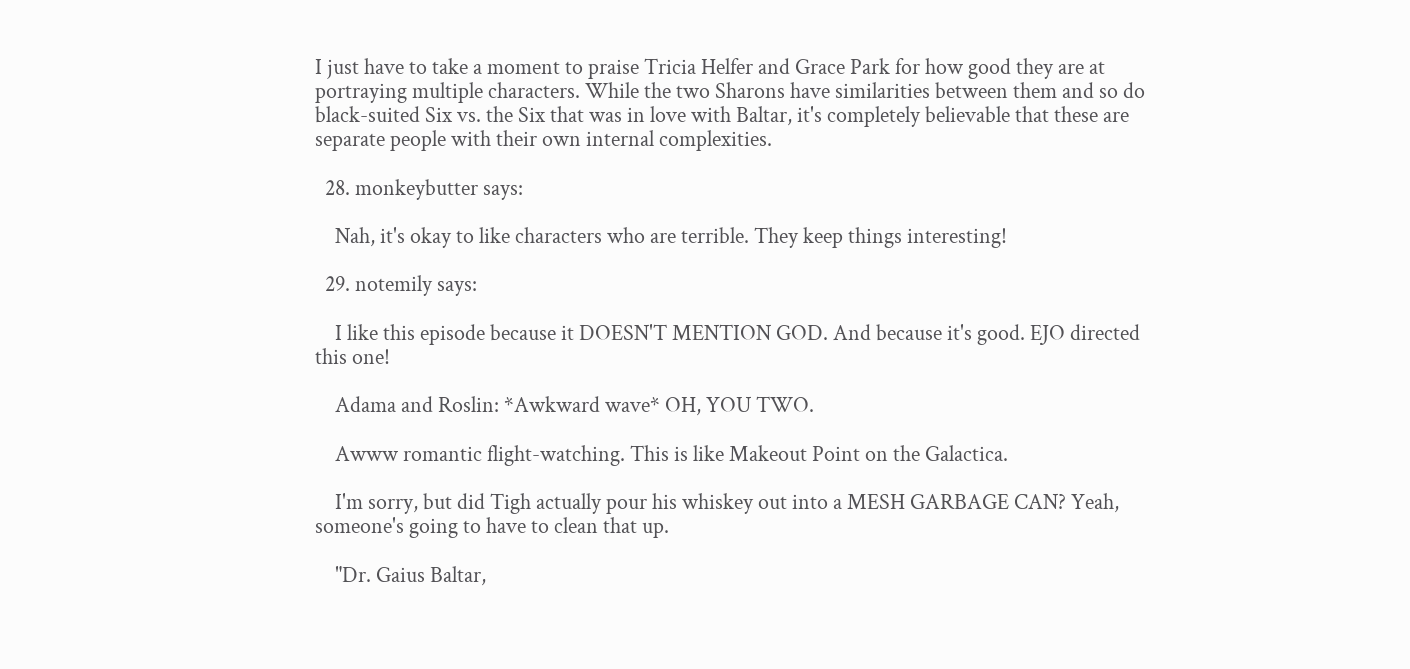I just have to take a moment to praise Tricia Helfer and Grace Park for how good they are at portraying multiple characters. While the two Sharons have similarities between them and so do black-suited Six vs. the Six that was in love with Baltar, it's completely believable that these are separate people with their own internal complexities.

  28. monkeybutter says:

    Nah, it's okay to like characters who are terrible. They keep things interesting!

  29. notemily says:

    I like this episode because it DOESN'T MENTION GOD. And because it's good. EJO directed this one!

    Adama and Roslin: *Awkward wave* OH, YOU TWO.

    Awww romantic flight-watching. This is like Makeout Point on the Galactica.

    I'm sorry, but did Tigh actually pour his whiskey out into a MESH GARBAGE CAN? Yeah, someone's going to have to clean that up.

    "Dr. Gaius Baltar,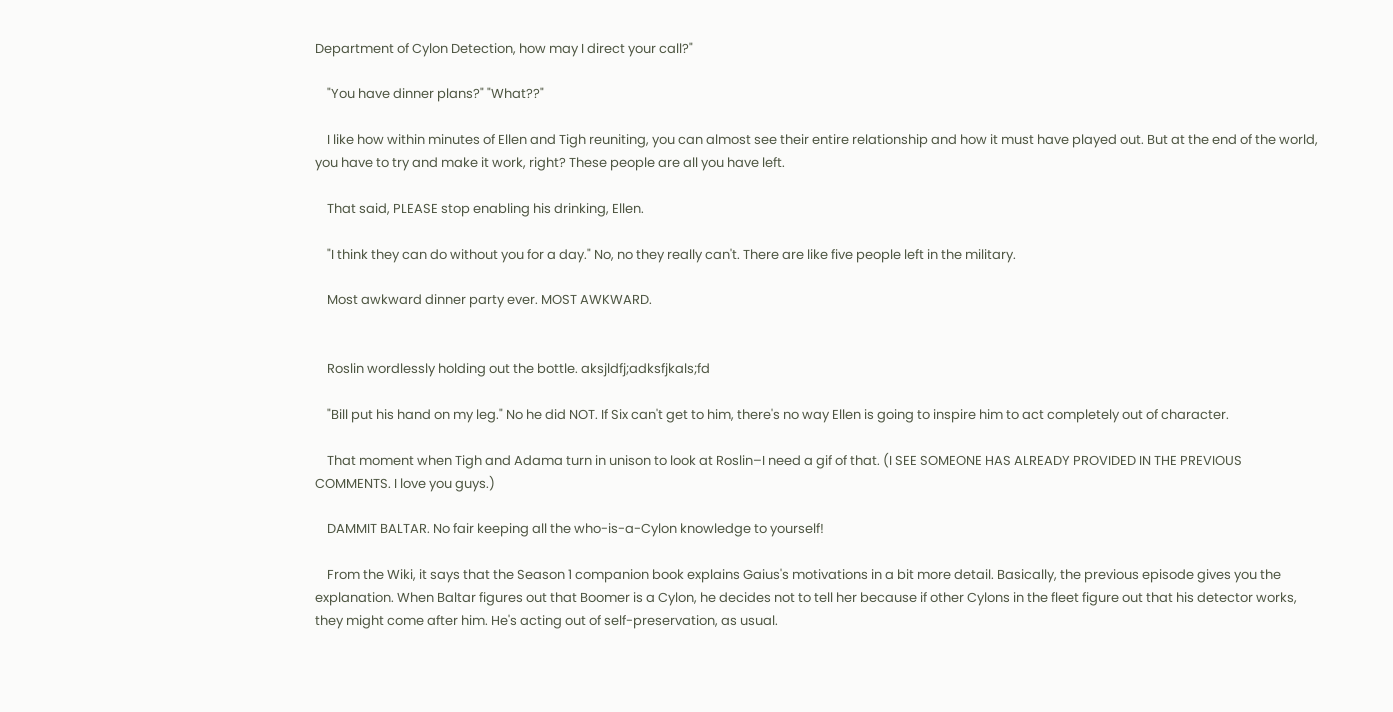Department of Cylon Detection, how may I direct your call?"

    "You have dinner plans?" "What??"

    I like how within minutes of Ellen and Tigh reuniting, you can almost see their entire relationship and how it must have played out. But at the end of the world, you have to try and make it work, right? These people are all you have left.

    That said, PLEASE stop enabling his drinking, Ellen.

    "I think they can do without you for a day." No, no they really can't. There are like five people left in the military.

    Most awkward dinner party ever. MOST AWKWARD.


    Roslin wordlessly holding out the bottle. aksjldfj;adksfjkals;fd

    "Bill put his hand on my leg." No he did NOT. If Six can't get to him, there's no way Ellen is going to inspire him to act completely out of character.

    That moment when Tigh and Adama turn in unison to look at Roslin–I need a gif of that. (I SEE SOMEONE HAS ALREADY PROVIDED IN THE PREVIOUS COMMENTS. I love you guys.)

    DAMMIT BALTAR. No fair keeping all the who-is-a-Cylon knowledge to yourself!

    From the Wiki, it says that the Season 1 companion book explains Gaius's motivations in a bit more detail. Basically, the previous episode gives you the explanation. When Baltar figures out that Boomer is a Cylon, he decides not to tell her because if other Cylons in the fleet figure out that his detector works, they might come after him. He's acting out of self-preservation, as usual.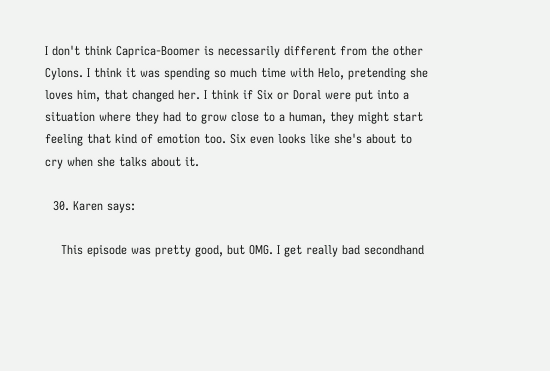I don't think Caprica-Boomer is necessarily different from the other Cylons. I think it was spending so much time with Helo, pretending she loves him, that changed her. I think if Six or Doral were put into a situation where they had to grow close to a human, they might start feeling that kind of emotion too. Six even looks like she's about to cry when she talks about it.

  30. Karen says:

    This episode was pretty good, but OMG. I get really bad secondhand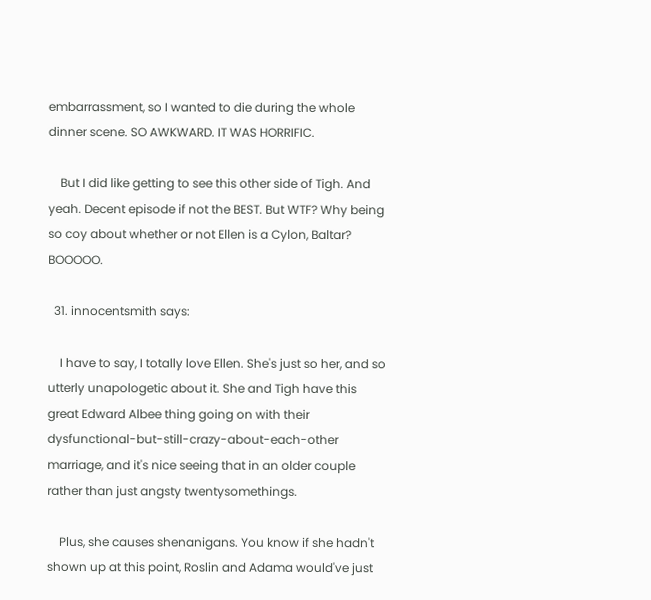embarrassment, so I wanted to die during the whole dinner scene. SO AWKWARD. IT WAS HORRIFIC.

    But I did like getting to see this other side of Tigh. And yeah. Decent episode if not the BEST. But WTF? Why being so coy about whether or not Ellen is a Cylon, Baltar? BOOOOO.

  31. innocentsmith says:

    I have to say, I totally love Ellen. She's just so her, and so utterly unapologetic about it. She and Tigh have this great Edward Albee thing going on with their dysfunctional-but-still-crazy-about-each-other marriage, and it's nice seeing that in an older couple rather than just angsty twentysomethings.

    Plus, she causes shenanigans. You know if she hadn't shown up at this point, Roslin and Adama would've just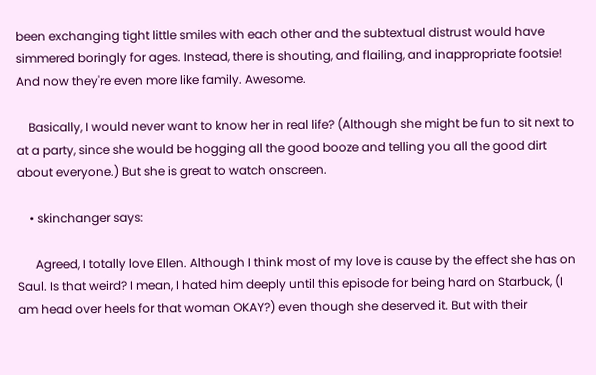been exchanging tight little smiles with each other and the subtextual distrust would have simmered boringly for ages. Instead, there is shouting, and flailing, and inappropriate footsie! And now they're even more like family. Awesome.

    Basically, I would never want to know her in real life? (Although she might be fun to sit next to at a party, since she would be hogging all the good booze and telling you all the good dirt about everyone.) But she is great to watch onscreen.

    • skinchanger says:

      Agreed, I totally love Ellen. Although I think most of my love is cause by the effect she has on Saul. Is that weird? I mean, I hated him deeply until this episode for being hard on Starbuck, (I am head over heels for that woman OKAY?) even though she deserved it. But with their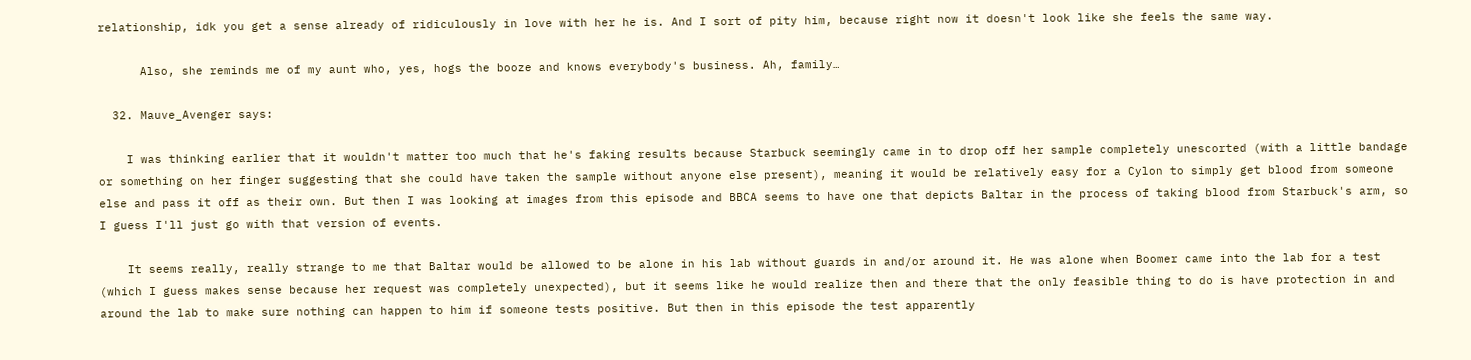relationship, idk you get a sense already of ridiculously in love with her he is. And I sort of pity him, because right now it doesn't look like she feels the same way.

      Also, she reminds me of my aunt who, yes, hogs the booze and knows everybody's business. Ah, family…

  32. Mauve_Avenger says:

    I was thinking earlier that it wouldn't matter too much that he's faking results because Starbuck seemingly came in to drop off her sample completely unescorted (with a little bandage or something on her finger suggesting that she could have taken the sample without anyone else present), meaning it would be relatively easy for a Cylon to simply get blood from someone else and pass it off as their own. But then I was looking at images from this episode and BBCA seems to have one that depicts Baltar in the process of taking blood from Starbuck's arm, so I guess I'll just go with that version of events.

    It seems really, really strange to me that Baltar would be allowed to be alone in his lab without guards in and/or around it. He was alone when Boomer came into the lab for a test (which I guess makes sense because her request was completely unexpected), but it seems like he would realize then and there that the only feasible thing to do is have protection in and around the lab to make sure nothing can happen to him if someone tests positive. But then in this episode the test apparently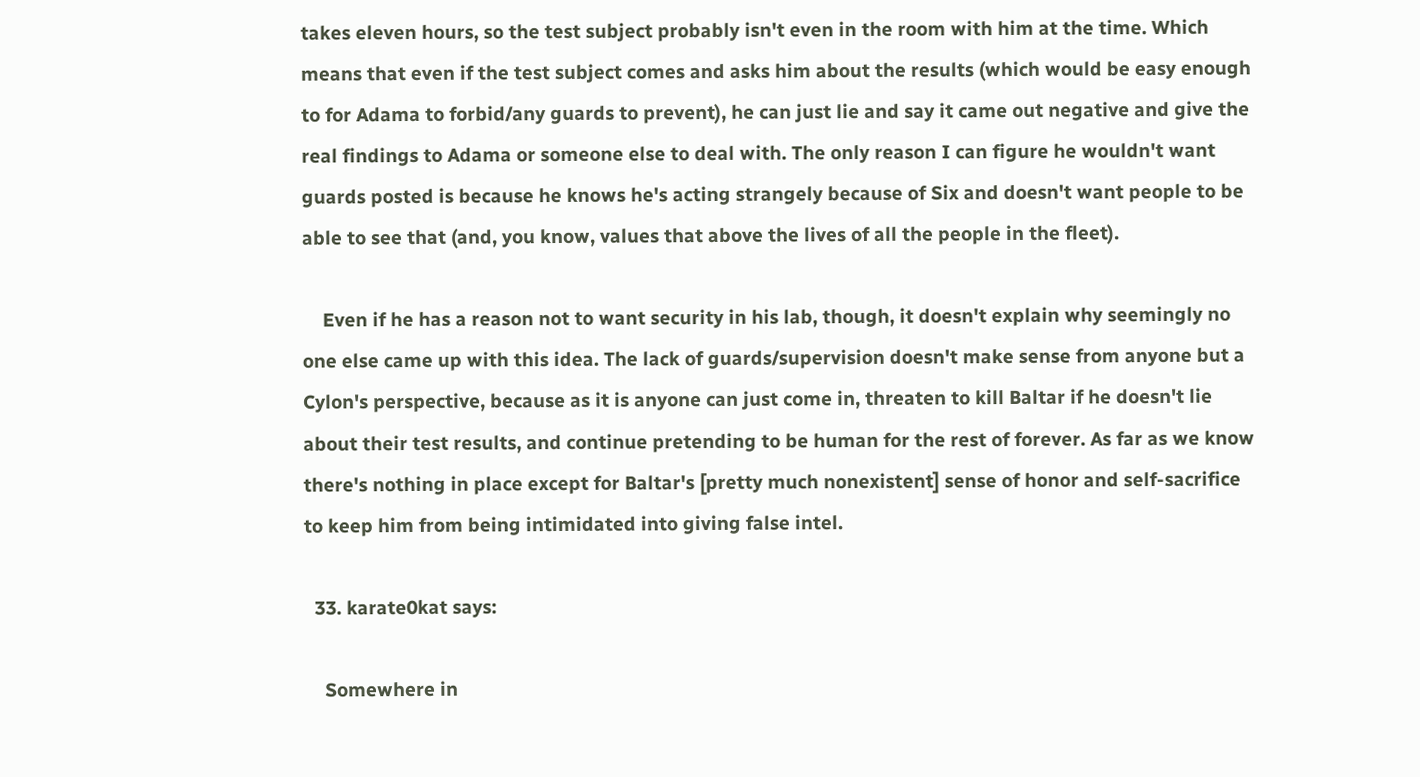takes eleven hours, so the test subject probably isn't even in the room with him at the time. Which means that even if the test subject comes and asks him about the results (which would be easy enough to for Adama to forbid/any guards to prevent), he can just lie and say it came out negative and give the real findings to Adama or someone else to deal with. The only reason I can figure he wouldn't want guards posted is because he knows he's acting strangely because of Six and doesn't want people to be able to see that (and, you know, values that above the lives of all the people in the fleet).

    Even if he has a reason not to want security in his lab, though, it doesn't explain why seemingly no one else came up with this idea. The lack of guards/supervision doesn't make sense from anyone but a Cylon's perspective, because as it is anyone can just come in, threaten to kill Baltar if he doesn't lie about their test results, and continue pretending to be human for the rest of forever. As far as we know there's nothing in place except for Baltar's [pretty much nonexistent] sense of honor and self-sacrifice to keep him from being intimidated into giving false intel.

  33. karate0kat says:

    Somewhere in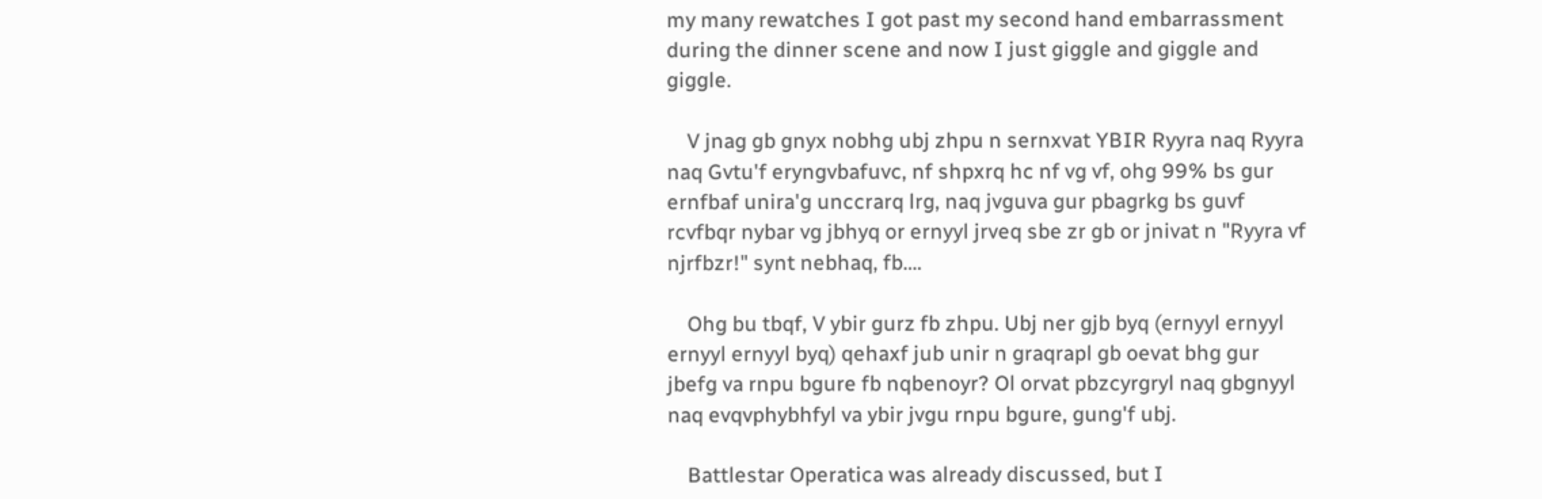my many rewatches I got past my second hand embarrassment during the dinner scene and now I just giggle and giggle and giggle.

    V jnag gb gnyx nobhg ubj zhpu n sernxvat YBIR Ryyra naq Ryyra naq Gvtu'f eryngvbafuvc, nf shpxrq hc nf vg vf, ohg 99% bs gur ernfbaf unira'g unccrarq lrg, naq jvguva gur pbagrkg bs guvf rcvfbqr nybar vg jbhyq or ernyyl jrveq sbe zr gb or jnivat n "Ryyra vf njrfbzr!" synt nebhaq, fb….

    Ohg bu tbqf, V ybir gurz fb zhpu. Ubj ner gjb byq (ernyyl ernyyl ernyyl ernyyl byq) qehaxf jub unir n graqrapl gb oevat bhg gur jbefg va rnpu bgure fb nqbenoyr? Ol orvat pbzcyrgryl naq gbgnyyl naq evqvphybhfyl va ybir jvgu rnpu bgure, gung'f ubj.

    Battlestar Operatica was already discussed, but I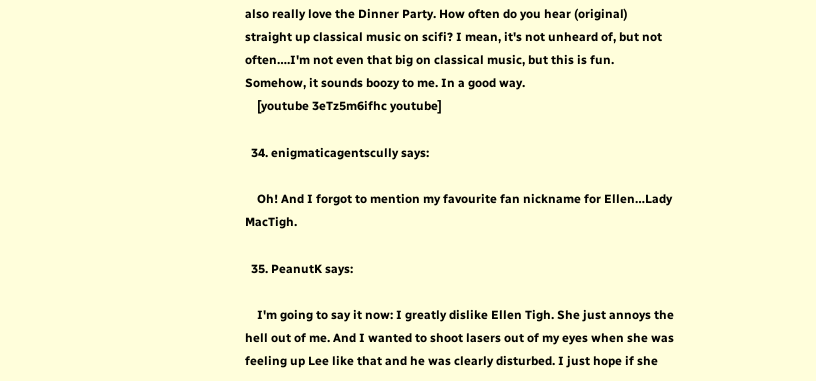also really love the Dinner Party. How often do you hear (original) straight up classical music on scifi? I mean, it's not unheard of, but not often….I'm not even that big on classical music, but this is fun. Somehow, it sounds boozy to me. In a good way.
    [youtube 3eTz5m6ifhc youtube]

  34. enigmaticagentscully says:

    Oh! And I forgot to mention my favourite fan nickname for Ellen…Lady MacTigh.

  35. PeanutK says:

    I'm going to say it now: I greatly dislike Ellen Tigh. She just annoys the hell out of me. And I wanted to shoot lasers out of my eyes when she was feeling up Lee like that and he was clearly disturbed. I just hope if she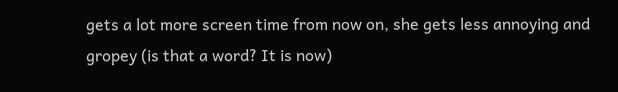gets a lot more screen time from now on, she gets less annoying and gropey (is that a word? It is now)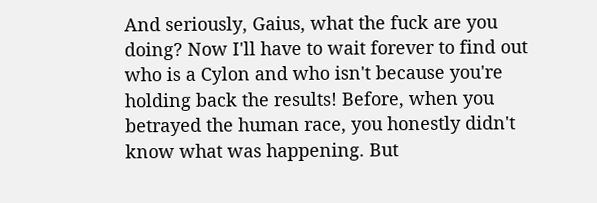And seriously, Gaius, what the fuck are you doing? Now I'll have to wait forever to find out who is a Cylon and who isn't because you're holding back the results! Before, when you betrayed the human race, you honestly didn't know what was happening. But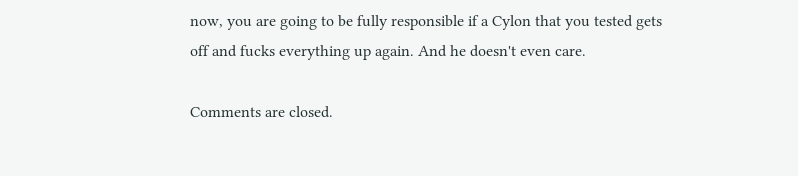now, you are going to be fully responsible if a Cylon that you tested gets off and fucks everything up again. And he doesn't even care.

Comments are closed.